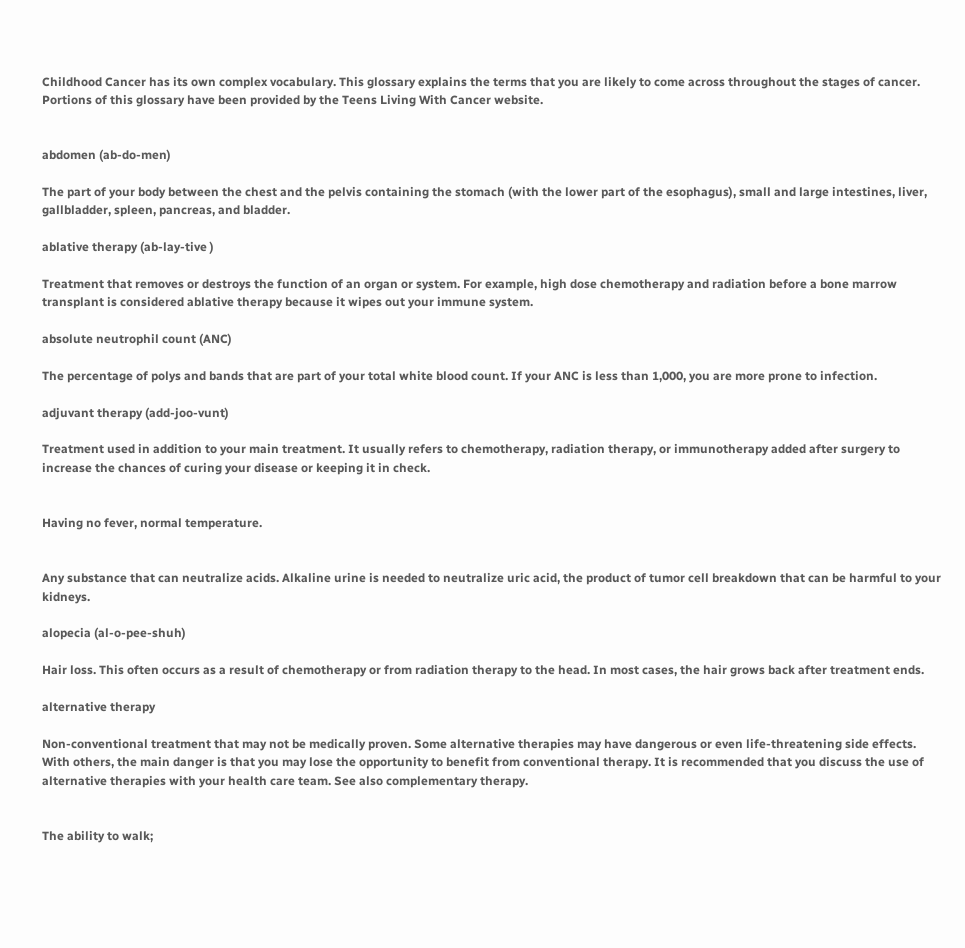Childhood Cancer has its own complex vocabulary. This glossary explains the terms that you are likely to come across throughout the stages of cancer. Portions of this glossary have been provided by the Teens Living With Cancer website.


abdomen (ab-do-men)

The part of your body between the chest and the pelvis containing the stomach (with the lower part of the esophagus), small and large intestines, liver, gallbladder, spleen, pancreas, and bladder.

ablative therapy (ab-lay-tive )

Treatment that removes or destroys the function of an organ or system. For example, high dose chemotherapy and radiation before a bone marrow transplant is considered ablative therapy because it wipes out your immune system.

absolute neutrophil count (ANC)

The percentage of polys and bands that are part of your total white blood count. If your ANC is less than 1,000, you are more prone to infection.

adjuvant therapy (add-joo-vunt)

Treatment used in addition to your main treatment. It usually refers to chemotherapy, radiation therapy, or immunotherapy added after surgery to increase the chances of curing your disease or keeping it in check.


Having no fever, normal temperature.


Any substance that can neutralize acids. Alkaline urine is needed to neutralize uric acid, the product of tumor cell breakdown that can be harmful to your kidneys.

alopecia (al-o-pee-shuh)

Hair loss. This often occurs as a result of chemotherapy or from radiation therapy to the head. In most cases, the hair grows back after treatment ends.

alternative therapy

Non-conventional treatment that may not be medically proven. Some alternative therapies may have dangerous or even life-threatening side effects. With others, the main danger is that you may lose the opportunity to benefit from conventional therapy. It is recommended that you discuss the use of alternative therapies with your health care team. See also complementary therapy.


The ability to walk;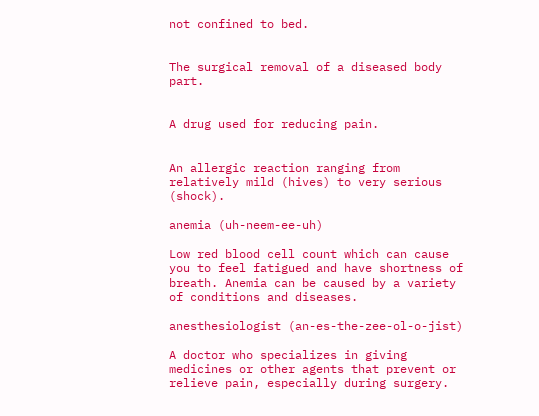not confined to bed.


The surgical removal of a diseased body part.


A drug used for reducing pain.


An allergic reaction ranging from relatively mild (hives) to very serious (shock).

anemia (uh-neem-ee-uh)

Low red blood cell count which can cause you to feel fatigued and have shortness of breath. Anemia can be caused by a variety of conditions and diseases.

anesthesiologist (an-es-the-zee-ol-o-jist)

A doctor who specializes in giving medicines or other agents that prevent or relieve pain, especially during surgery.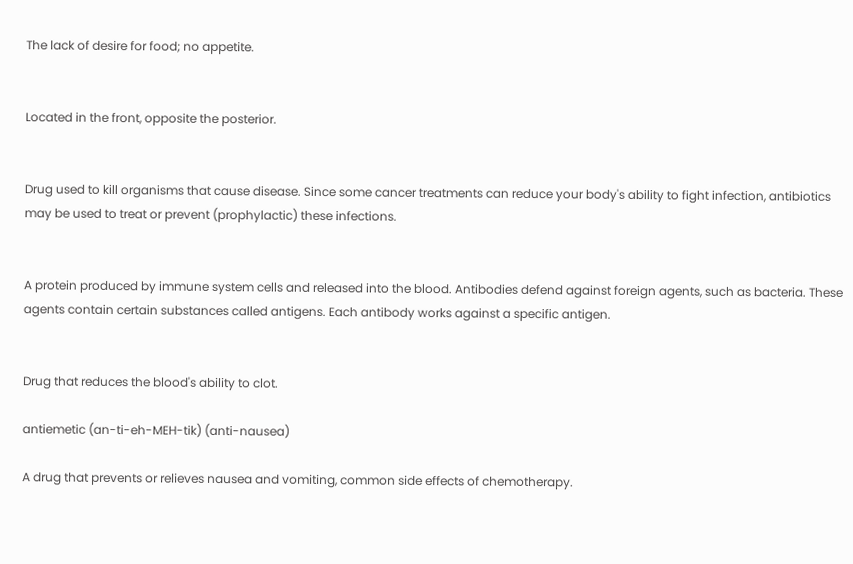The lack of desire for food; no appetite.


Located in the front, opposite the posterior.


Drug used to kill organisms that cause disease. Since some cancer treatments can reduce your body's ability to fight infection, antibiotics may be used to treat or prevent (prophylactic) these infections.


A protein produced by immune system cells and released into the blood. Antibodies defend against foreign agents, such as bacteria. These agents contain certain substances called antigens. Each antibody works against a specific antigen.


Drug that reduces the blood's ability to clot.

antiemetic (an-ti-eh-MEH-tik) (anti-nausea)

A drug that prevents or relieves nausea and vomiting, common side effects of chemotherapy.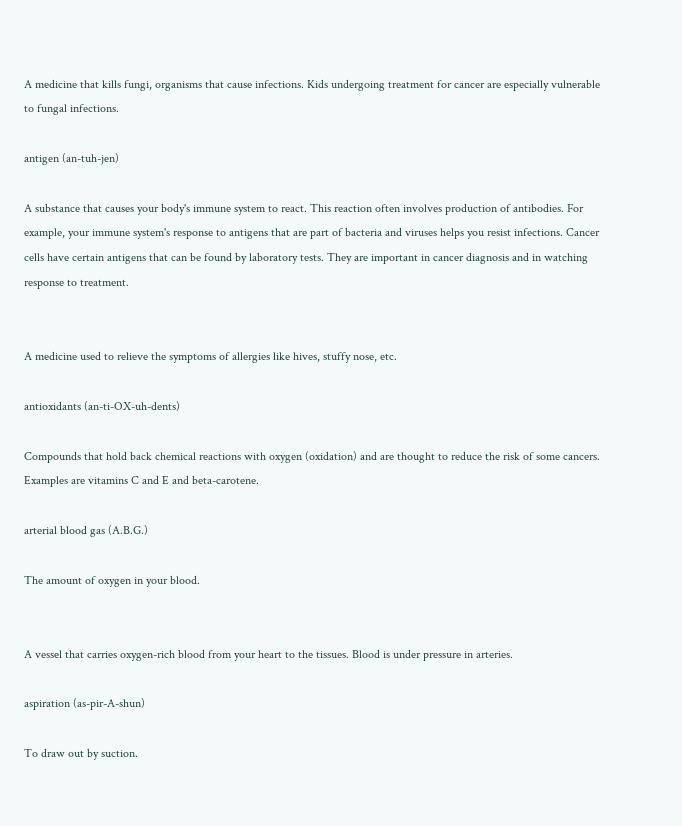A medicine that kills fungi, organisms that cause infections. Kids undergoing treatment for cancer are especially vulnerable to fungal infections.

antigen (an-tuh-jen)

A substance that causes your body's immune system to react. This reaction often involves production of antibodies. For example, your immune system's response to antigens that are part of bacteria and viruses helps you resist infections. Cancer cells have certain antigens that can be found by laboratory tests. They are important in cancer diagnosis and in watching response to treatment.


A medicine used to relieve the symptoms of allergies like hives, stuffy nose, etc.

antioxidants (an-ti-OX-uh-dents)

Compounds that hold back chemical reactions with oxygen (oxidation) and are thought to reduce the risk of some cancers. Examples are vitamins C and E and beta-carotene.

arterial blood gas (A.B.G.)

The amount of oxygen in your blood.


A vessel that carries oxygen-rich blood from your heart to the tissues. Blood is under pressure in arteries.

aspiration (as-pir-A-shun)

To draw out by suction.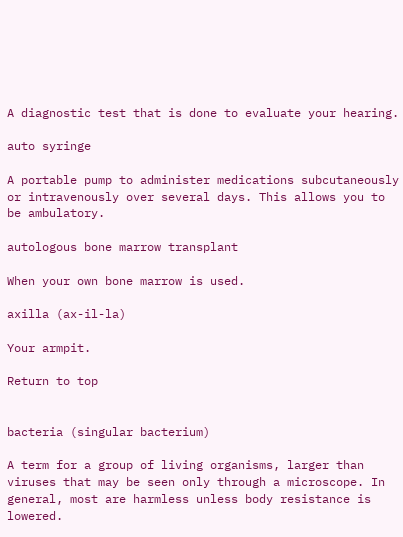A diagnostic test that is done to evaluate your hearing.

auto syringe

A portable pump to administer medications subcutaneously or intravenously over several days. This allows you to be ambulatory.

autologous bone marrow transplant

When your own bone marrow is used.

axilla (ax-il-la)

Your armpit.

Return to top


bacteria (singular bacterium)

A term for a group of living organisms, larger than viruses that may be seen only through a microscope. In general, most are harmless unless body resistance is lowered.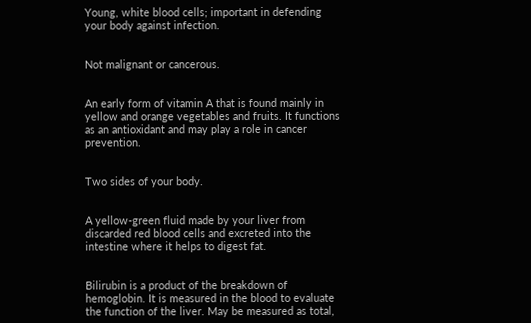Young, white blood cells; important in defending your body against infection.


Not malignant or cancerous.


An early form of vitamin A that is found mainly in yellow and orange vegetables and fruits. It functions as an antioxidant and may play a role in cancer prevention.


Two sides of your body.


A yellow-green fluid made by your liver from discarded red blood cells and excreted into the intestine where it helps to digest fat.


Bilirubin is a product of the breakdown of hemoglobin. It is measured in the blood to evaluate the function of the liver. May be measured as total,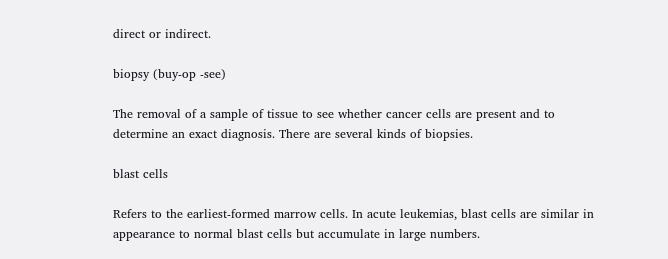direct or indirect.

biopsy (buy-op -see)

The removal of a sample of tissue to see whether cancer cells are present and to determine an exact diagnosis. There are several kinds of biopsies.

blast cells

Refers to the earliest-formed marrow cells. In acute leukemias, blast cells are similar in appearance to normal blast cells but accumulate in large numbers.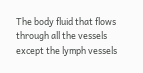The body fluid that flows through all the vessels except the lymph vessels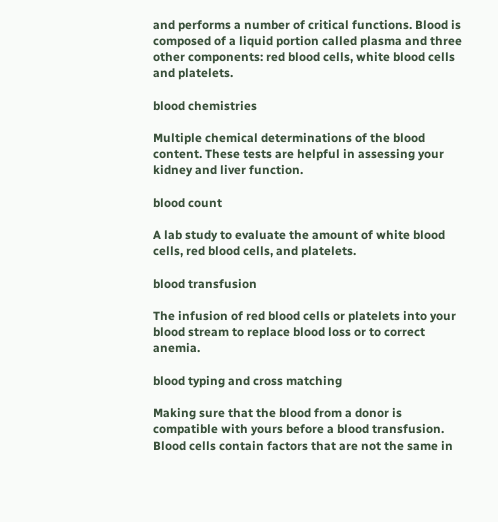and performs a number of critical functions. Blood is composed of a liquid portion called plasma and three other components: red blood cells, white blood cells and platelets.

blood chemistries

Multiple chemical determinations of the blood content. These tests are helpful in assessing your kidney and liver function.

blood count

A lab study to evaluate the amount of white blood cells, red blood cells, and platelets.

blood transfusion

The infusion of red blood cells or platelets into your blood stream to replace blood loss or to correct anemia.

blood typing and cross matching

Making sure that the blood from a donor is compatible with yours before a blood transfusion. Blood cells contain factors that are not the same in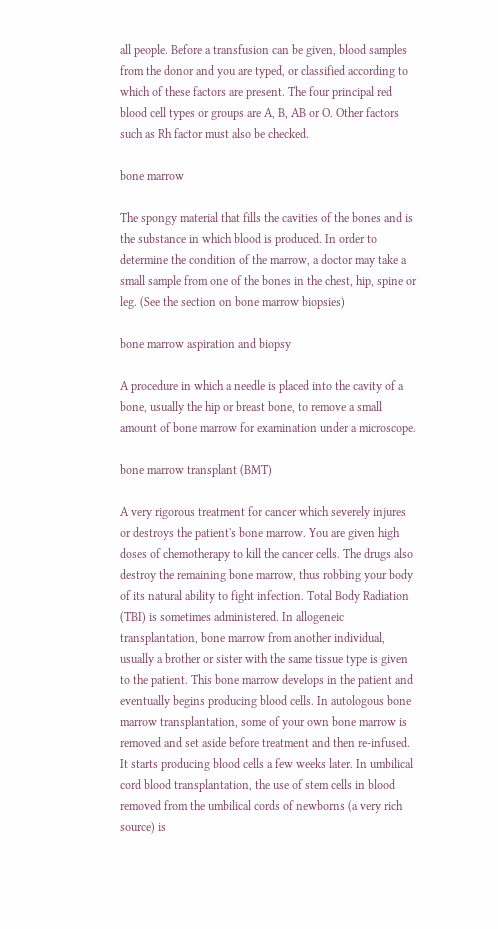all people. Before a transfusion can be given, blood samples from the donor and you are typed, or classified according to which of these factors are present. The four principal red blood cell types or groups are A, B, AB or O. Other factors such as Rh factor must also be checked.

bone marrow

The spongy material that fills the cavities of the bones and is the substance in which blood is produced. In order to determine the condition of the marrow, a doctor may take a small sample from one of the bones in the chest, hip, spine or leg. (See the section on bone marrow biopsies)

bone marrow aspiration and biopsy

A procedure in which a needle is placed into the cavity of a bone, usually the hip or breast bone, to remove a small amount of bone marrow for examination under a microscope.

bone marrow transplant (BMT)

A very rigorous treatment for cancer which severely injures or destroys the patient's bone marrow. You are given high doses of chemotherapy to kill the cancer cells. The drugs also destroy the remaining bone marrow, thus robbing your body of its natural ability to fight infection. Total Body Radiation (TBI) is sometimes administered. In allogeneic transplantation, bone marrow from another individual, usually a brother or sister with the same tissue type is given to the patient. This bone marrow develops in the patient and eventually begins producing blood cells. In autologous bone marrow transplantation, some of your own bone marrow is removed and set aside before treatment and then re-infused. It starts producing blood cells a few weeks later. In umbilical cord blood transplantation, the use of stem cells in blood removed from the umbilical cords of newborns (a very rich source) is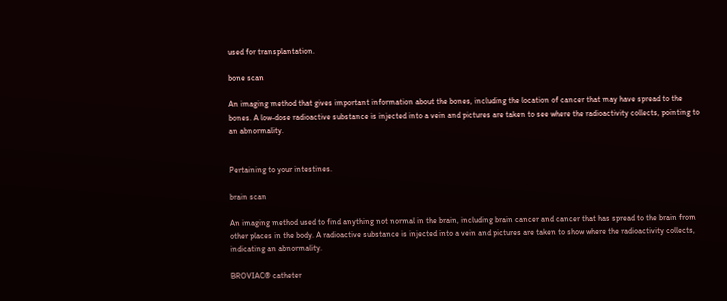used for transplantation.

bone scan

An imaging method that gives important information about the bones, including the location of cancer that may have spread to the bones. A low-dose radioactive substance is injected into a vein and pictures are taken to see where the radioactivity collects, pointing to an abnormality.


Pertaining to your intestines.

brain scan

An imaging method used to find anything not normal in the brain, including brain cancer and cancer that has spread to the brain from other places in the body. A radioactive substance is injected into a vein and pictures are taken to show where the radioactivity collects, indicating an abnormality.

BROVIAC® catheter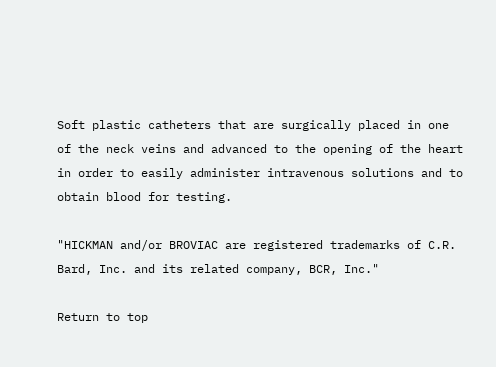Soft plastic catheters that are surgically placed in one of the neck veins and advanced to the opening of the heart in order to easily administer intravenous solutions and to obtain blood for testing.

"HICKMAN and/or BROVIAC are registered trademarks of C.R. Bard, Inc. and its related company, BCR, Inc."

Return to top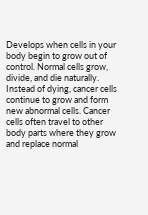Develops when cells in your body begin to grow out of control. Normal cells grow, divide, and die naturally. Instead of dying, cancer cells continue to grow and form new abnormal cells. Cancer cells often travel to other body parts where they grow and replace normal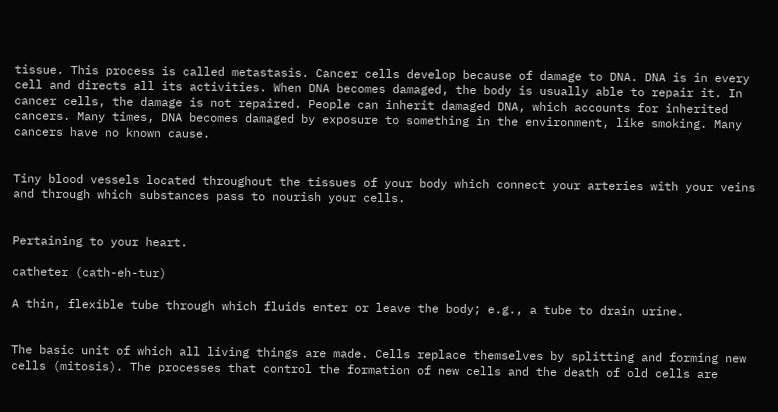tissue. This process is called metastasis. Cancer cells develop because of damage to DNA. DNA is in every cell and directs all its activities. When DNA becomes damaged, the body is usually able to repair it. In cancer cells, the damage is not repaired. People can inherit damaged DNA, which accounts for inherited cancers. Many times, DNA becomes damaged by exposure to something in the environment, like smoking. Many cancers have no known cause.


Tiny blood vessels located throughout the tissues of your body which connect your arteries with your veins and through which substances pass to nourish your cells.


Pertaining to your heart.

catheter (cath-eh-tur)

A thin, flexible tube through which fluids enter or leave the body; e.g., a tube to drain urine.


The basic unit of which all living things are made. Cells replace themselves by splitting and forming new cells (mitosis). The processes that control the formation of new cells and the death of old cells are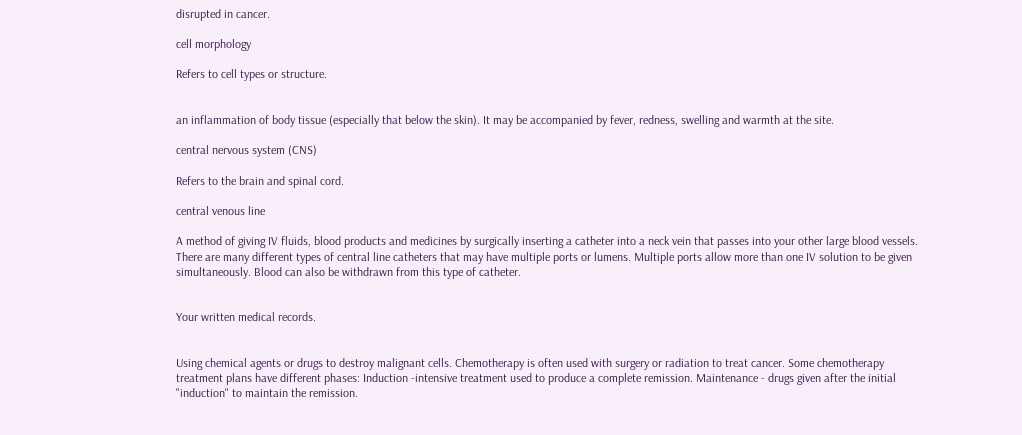disrupted in cancer.

cell morphology

Refers to cell types or structure.


an inflammation of body tissue (especially that below the skin). It may be accompanied by fever, redness, swelling and warmth at the site.

central nervous system (CNS)

Refers to the brain and spinal cord.

central venous line

A method of giving IV fluids, blood products and medicines by surgically inserting a catheter into a neck vein that passes into your other large blood vessels. There are many different types of central line catheters that may have multiple ports or lumens. Multiple ports allow more than one IV solution to be given simultaneously. Blood can also be withdrawn from this type of catheter.


Your written medical records.


Using chemical agents or drugs to destroy malignant cells. Chemotherapy is often used with surgery or radiation to treat cancer. Some chemotherapy treatment plans have different phases: Induction -intensive treatment used to produce a complete remission. Maintenance - drugs given after the initial "induction" to maintain the remission.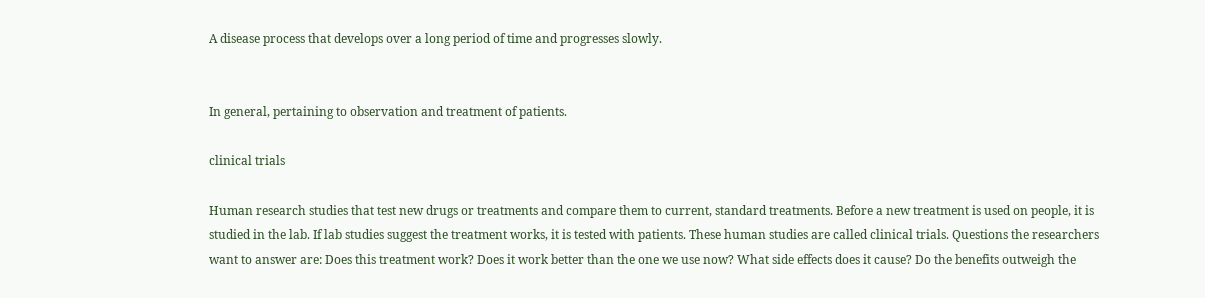A disease process that develops over a long period of time and progresses slowly.


In general, pertaining to observation and treatment of patients.

clinical trials

Human research studies that test new drugs or treatments and compare them to current, standard treatments. Before a new treatment is used on people, it is studied in the lab. If lab studies suggest the treatment works, it is tested with patients. These human studies are called clinical trials. Questions the researchers want to answer are: Does this treatment work? Does it work better than the one we use now? What side effects does it cause? Do the benefits outweigh the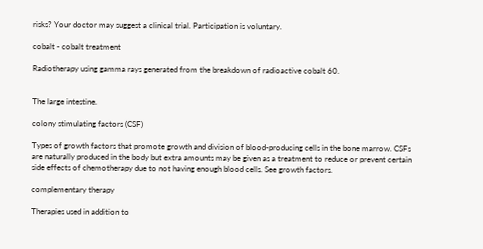risks? Your doctor may suggest a clinical trial. Participation is voluntary.

cobalt - cobalt treatment

Radiotherapy using gamma rays generated from the breakdown of radioactive cobalt 60.


The large intestine.

colony stimulating factors (CSF)

Types of growth factors that promote growth and division of blood-producing cells in the bone marrow. CSFs are naturally produced in the body but extra amounts may be given as a treatment to reduce or prevent certain side effects of chemotherapy due to not having enough blood cells. See growth factors.

complementary therapy

Therapies used in addition to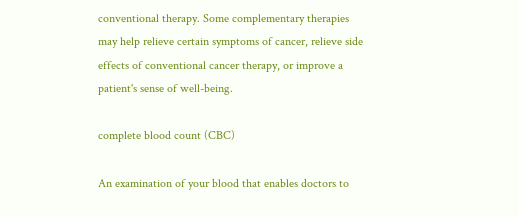conventional therapy. Some complementary therapies may help relieve certain symptoms of cancer, relieve side effects of conventional cancer therapy, or improve a patient's sense of well-being.

complete blood count (CBC)

An examination of your blood that enables doctors to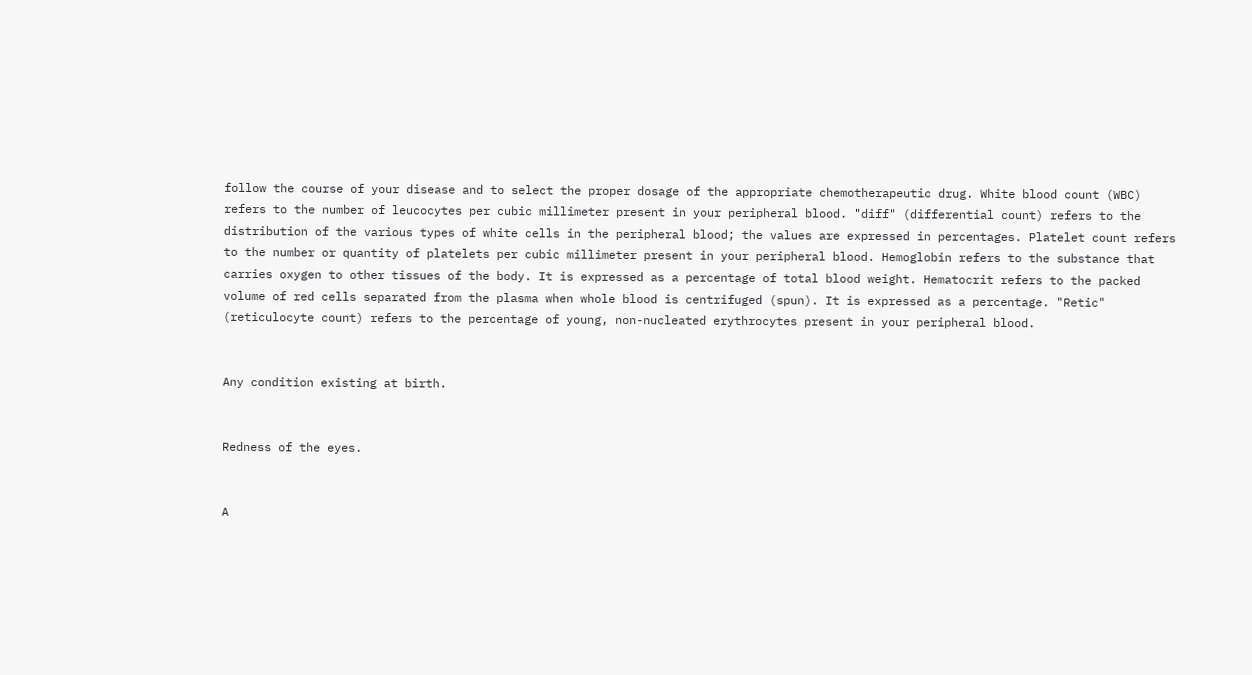follow the course of your disease and to select the proper dosage of the appropriate chemotherapeutic drug. White blood count (WBC) refers to the number of leucocytes per cubic millimeter present in your peripheral blood. "diff" (differential count) refers to the distribution of the various types of white cells in the peripheral blood; the values are expressed in percentages. Platelet count refers to the number or quantity of platelets per cubic millimeter present in your peripheral blood. Hemoglobin refers to the substance that carries oxygen to other tissues of the body. It is expressed as a percentage of total blood weight. Hematocrit refers to the packed volume of red cells separated from the plasma when whole blood is centrifuged (spun). It is expressed as a percentage. "Retic" (reticulocyte count) refers to the percentage of young, non-nucleated erythrocytes present in your peripheral blood.


Any condition existing at birth.


Redness of the eyes.


A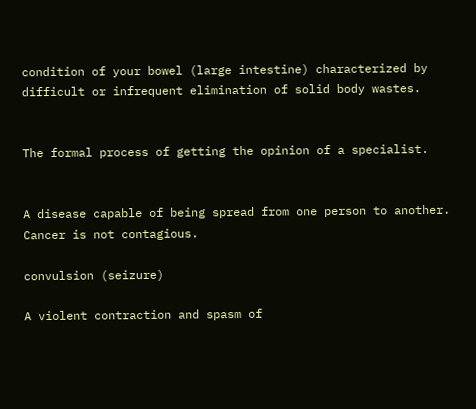condition of your bowel (large intestine) characterized by difficult or infrequent elimination of solid body wastes.


The formal process of getting the opinion of a specialist.


A disease capable of being spread from one person to another. Cancer is not contagious.

convulsion (seizure)

A violent contraction and spasm of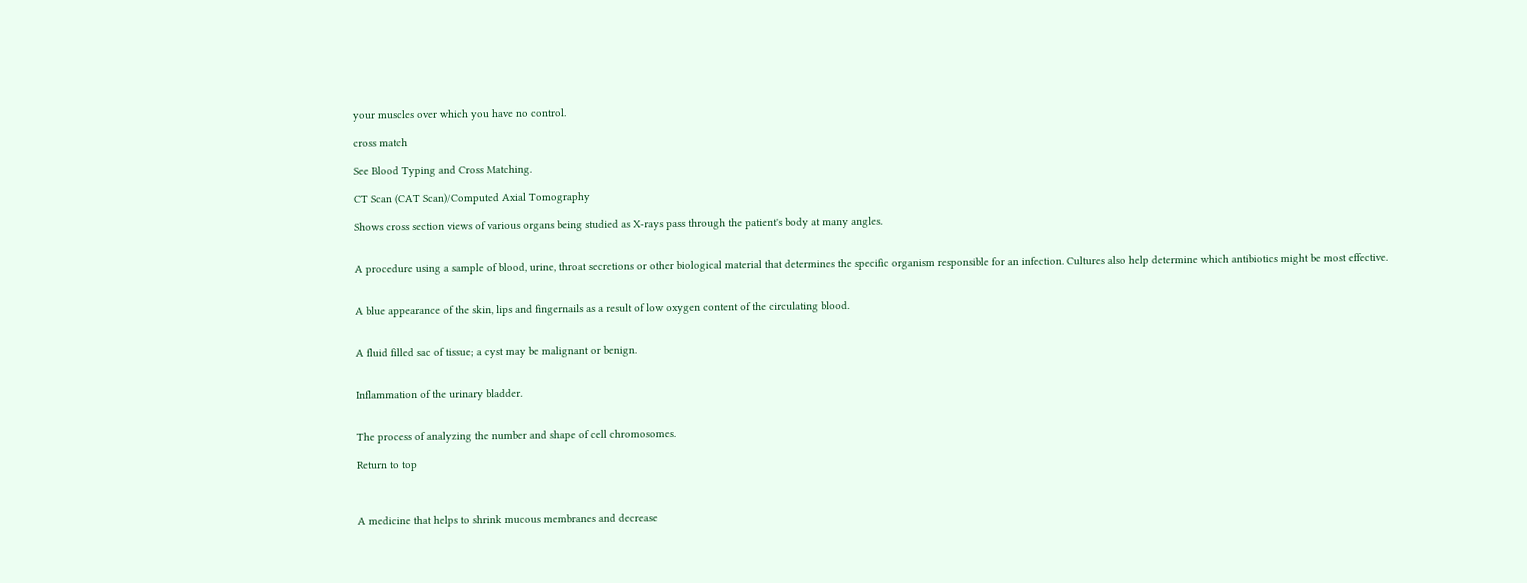your muscles over which you have no control.

cross match

See Blood Typing and Cross Matching.

CT Scan (CAT Scan)/Computed Axial Tomography

Shows cross section views of various organs being studied as X-rays pass through the patient's body at many angles.


A procedure using a sample of blood, urine, throat secretions or other biological material that determines the specific organism responsible for an infection. Cultures also help determine which antibiotics might be most effective.


A blue appearance of the skin, lips and fingernails as a result of low oxygen content of the circulating blood.


A fluid filled sac of tissue; a cyst may be malignant or benign.


Inflammation of the urinary bladder.


The process of analyzing the number and shape of cell chromosomes.

Return to top



A medicine that helps to shrink mucous membranes and decrease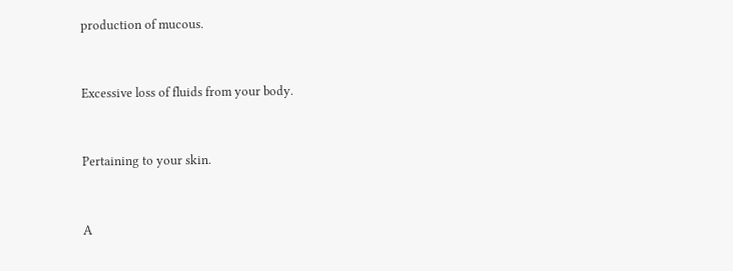production of mucous.


Excessive loss of fluids from your body.


Pertaining to your skin.


A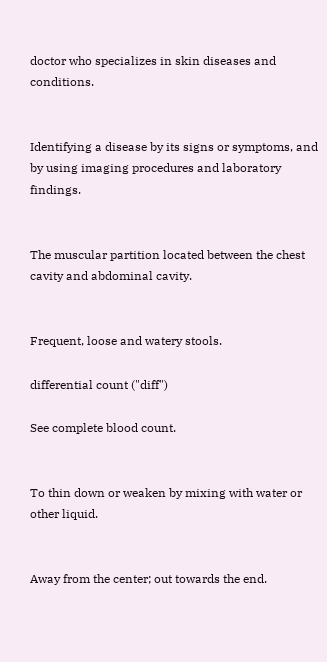doctor who specializes in skin diseases and conditions.


Identifying a disease by its signs or symptoms, and by using imaging procedures and laboratory findings.


The muscular partition located between the chest cavity and abdominal cavity.


Frequent, loose and watery stools.

differential count ("diff")

See complete blood count.


To thin down or weaken by mixing with water or other liquid.


Away from the center; out towards the end.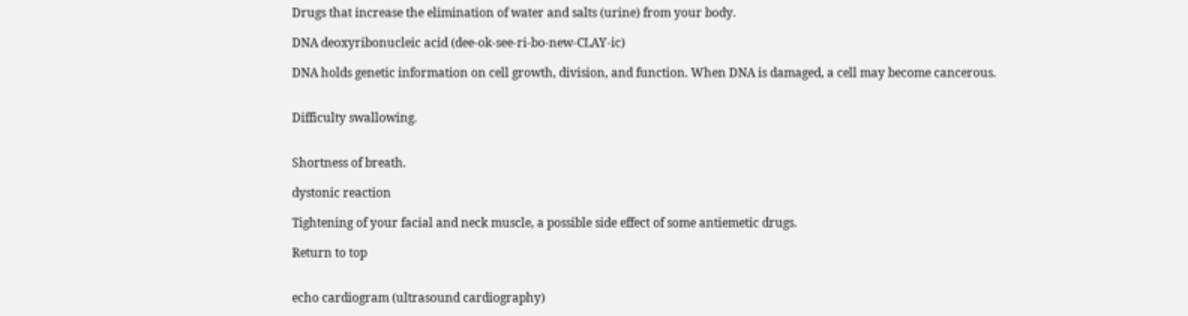Drugs that increase the elimination of water and salts (urine) from your body.

DNA deoxyribonucleic acid (dee-ok-see-ri-bo-new-CLAY-ic)

DNA holds genetic information on cell growth, division, and function. When DNA is damaged, a cell may become cancerous.


Difficulty swallowing.


Shortness of breath.

dystonic reaction

Tightening of your facial and neck muscle, a possible side effect of some antiemetic drugs.

Return to top


echo cardiogram (ultrasound cardiography)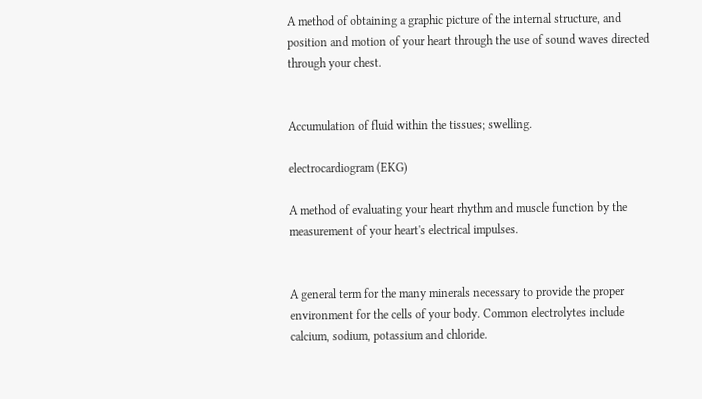A method of obtaining a graphic picture of the internal structure, and position and motion of your heart through the use of sound waves directed through your chest.


Accumulation of fluid within the tissues; swelling.

electrocardiogram (EKG)

A method of evaluating your heart rhythm and muscle function by the measurement of your heart's electrical impulses.


A general term for the many minerals necessary to provide the proper environment for the cells of your body. Common electrolytes include calcium, sodium, potassium and chloride.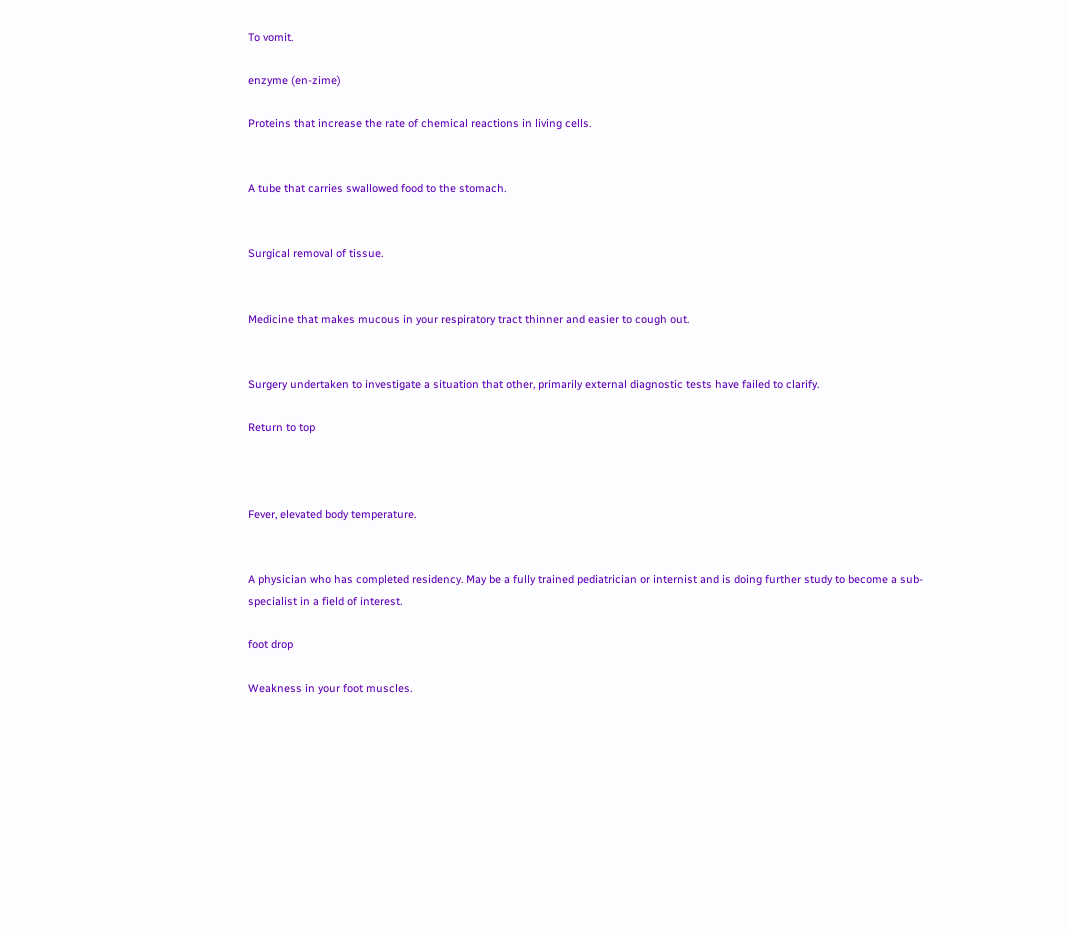To vomit.

enzyme (en-zime)

Proteins that increase the rate of chemical reactions in living cells.


A tube that carries swallowed food to the stomach.


Surgical removal of tissue.


Medicine that makes mucous in your respiratory tract thinner and easier to cough out.


Surgery undertaken to investigate a situation that other, primarily external diagnostic tests have failed to clarify.

Return to top



Fever, elevated body temperature.


A physician who has completed residency. May be a fully trained pediatrician or internist and is doing further study to become a sub-specialist in a field of interest.

foot drop

Weakness in your foot muscles.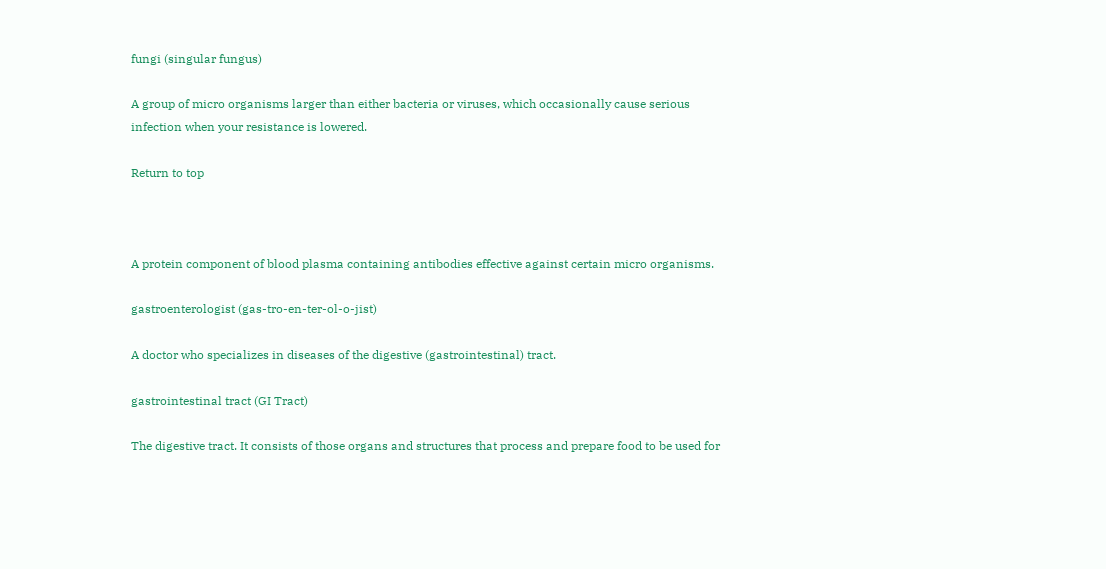fungi (singular fungus)

A group of micro organisms larger than either bacteria or viruses, which occasionally cause serious infection when your resistance is lowered.

Return to top



A protein component of blood plasma containing antibodies effective against certain micro organisms.

gastroenterologist (gas-tro-en-ter-ol-o-jist)

A doctor who specializes in diseases of the digestive (gastrointestinal) tract.

gastrointestinal tract (GI Tract)

The digestive tract. It consists of those organs and structures that process and prepare food to be used for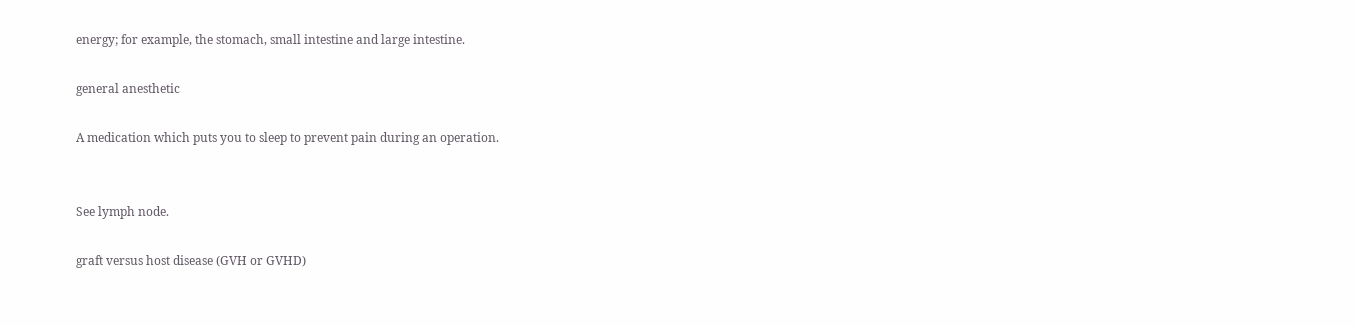energy; for example, the stomach, small intestine and large intestine.

general anesthetic

A medication which puts you to sleep to prevent pain during an operation.


See lymph node.

graft versus host disease (GVH or GVHD)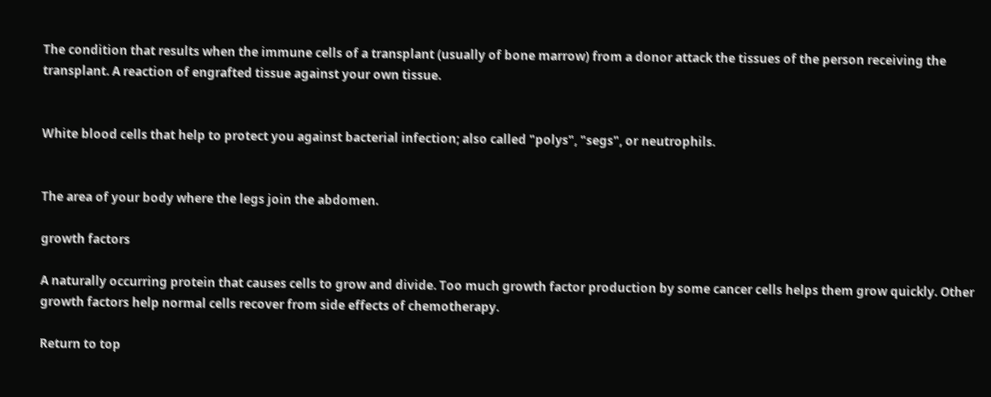The condition that results when the immune cells of a transplant (usually of bone marrow) from a donor attack the tissues of the person receiving the transplant. A reaction of engrafted tissue against your own tissue.


White blood cells that help to protect you against bacterial infection; also called "polys", "segs", or neutrophils.


The area of your body where the legs join the abdomen.

growth factors

A naturally occurring protein that causes cells to grow and divide. Too much growth factor production by some cancer cells helps them grow quickly. Other growth factors help normal cells recover from side effects of chemotherapy.

Return to top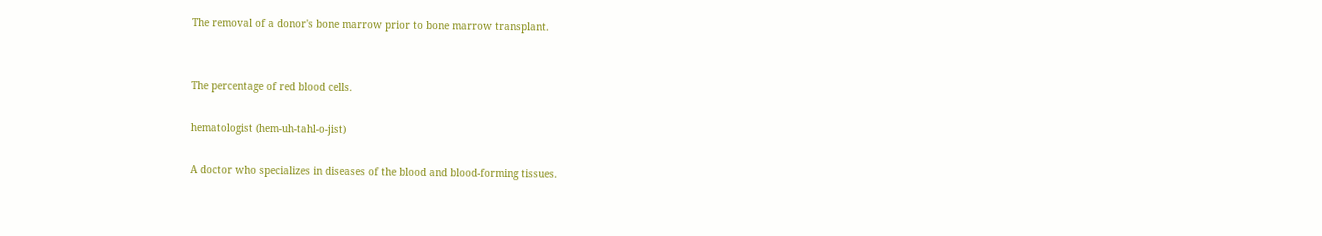The removal of a donor's bone marrow prior to bone marrow transplant.


The percentage of red blood cells.

hematologist (hem-uh-tahl-o-jist)

A doctor who specializes in diseases of the blood and blood-forming tissues.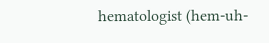hematologist (hem-uh-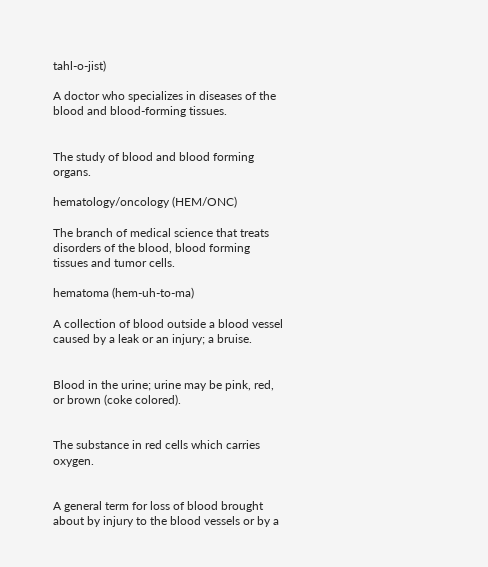tahl-o-jist)

A doctor who specializes in diseases of the blood and blood-forming tissues.


The study of blood and blood forming organs.

hematology/oncology (HEM/ONC)

The branch of medical science that treats disorders of the blood, blood forming tissues and tumor cells.

hematoma (hem-uh-to-ma)

A collection of blood outside a blood vessel caused by a leak or an injury; a bruise.


Blood in the urine; urine may be pink, red, or brown (coke colored).


The substance in red cells which carries oxygen.


A general term for loss of blood brought about by injury to the blood vessels or by a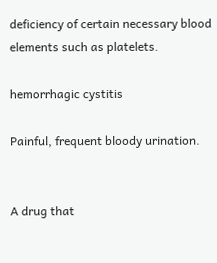deficiency of certain necessary blood elements such as platelets.

hemorrhagic cystitis

Painful, frequent bloody urination.


A drug that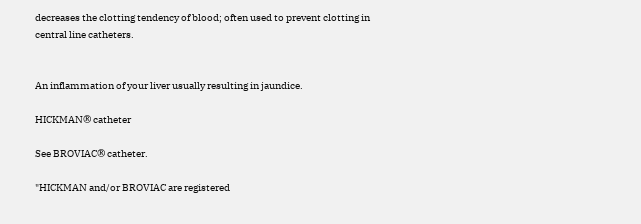decreases the clotting tendency of blood; often used to prevent clotting in central line catheters.


An inflammation of your liver usually resulting in jaundice.

HICKMAN® catheter

See BROVIAC® catheter.

"HICKMAN and/or BROVIAC are registered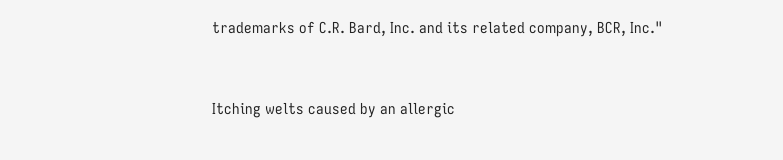trademarks of C.R. Bard, Inc. and its related company, BCR, Inc."


Itching welts caused by an allergic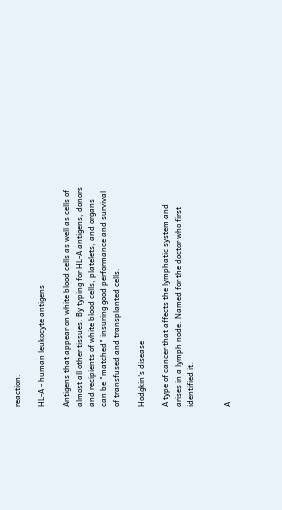reaction.

HL-A - human leukocyte antigens

Antigens that appear on white blood cells as well as cells of almost all other tissues. By typing for HL-A antigens, donors and recipients of white blood cells, platelets, and organs can be "matched" insuring good performance and survival of transfused and transplanted cells.

Hodgkin's disease

A type of cancer that affects the lymphatic system and arises in a lymph node. Named for the doctor who first identified it.


A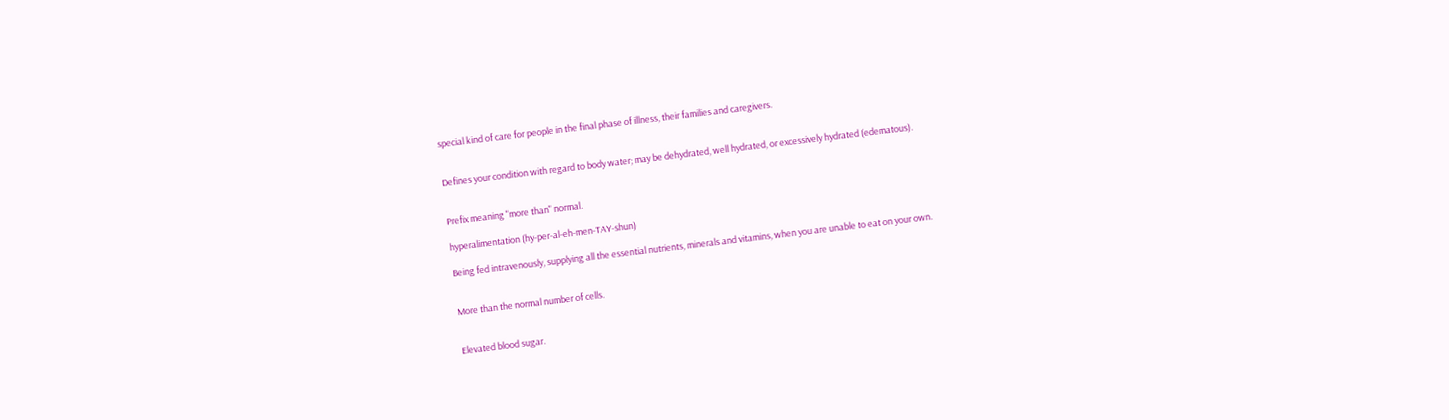special kind of care for people in the final phase of illness, their families and caregivers.


Defines your condition with regard to body water; may be dehydrated, well hydrated, or excessively hydrated (edematous).


Prefix meaning "more than" normal.

hyperalimentation (hy-per-al-eh-men-TAY-shun)

Being fed intravenously, supplying all the essential nutrients, minerals and vitamins, when you are unable to eat on your own.


More than the normal number of cells.


Elevated blood sugar.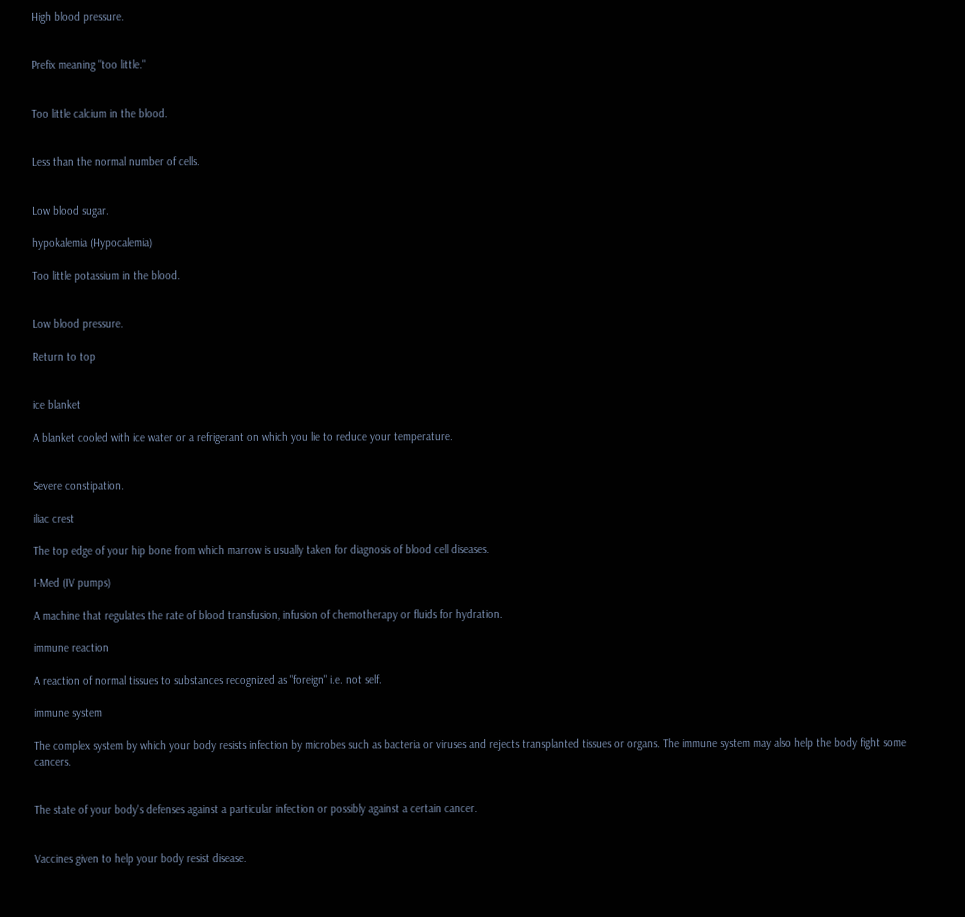High blood pressure.


Prefix meaning "too little."


Too little calcium in the blood.


Less than the normal number of cells.


Low blood sugar.

hypokalemia (Hypocalemia)

Too little potassium in the blood.


Low blood pressure.

Return to top


ice blanket

A blanket cooled with ice water or a refrigerant on which you lie to reduce your temperature.


Severe constipation.

iliac crest

The top edge of your hip bone from which marrow is usually taken for diagnosis of blood cell diseases.

I-Med (IV pumps)

A machine that regulates the rate of blood transfusion, infusion of chemotherapy or fluids for hydration.

immune reaction

A reaction of normal tissues to substances recognized as "foreign" i.e. not self.

immune system

The complex system by which your body resists infection by microbes such as bacteria or viruses and rejects transplanted tissues or organs. The immune system may also help the body fight some cancers.


The state of your body's defenses against a particular infection or possibly against a certain cancer.


Vaccines given to help your body resist disease.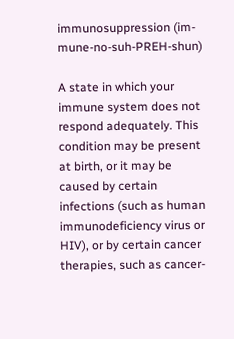immunosuppression (im-mune-no-suh-PREH-shun)

A state in which your immune system does not respond adequately. This condition may be present at birth, or it may be caused by certain infections (such as human immunodeficiency virus or HIV), or by certain cancer therapies, such as cancer-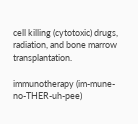cell killing (cytotoxic) drugs, radiation, and bone marrow transplantation.

immunotherapy (im-mune-no-THER-uh-pee)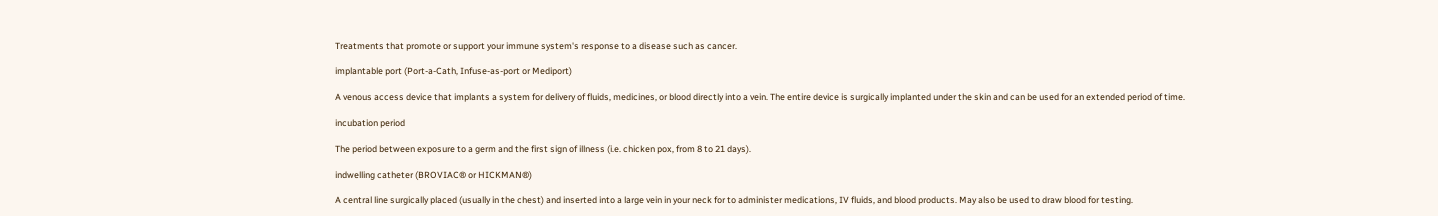Treatments that promote or support your immune system's response to a disease such as cancer.

implantable port (Port-a-Cath, Infuse-as-port or Mediport)

A venous access device that implants a system for delivery of fluids, medicines, or blood directly into a vein. The entire device is surgically implanted under the skin and can be used for an extended period of time.

incubation period

The period between exposure to a germ and the first sign of illness (i.e. chicken pox, from 8 to 21 days).

indwelling catheter (BROVIAC® or HICKMAN®)

A central line surgically placed (usually in the chest) and inserted into a large vein in your neck for to administer medications, IV fluids, and blood products. May also be used to draw blood for testing.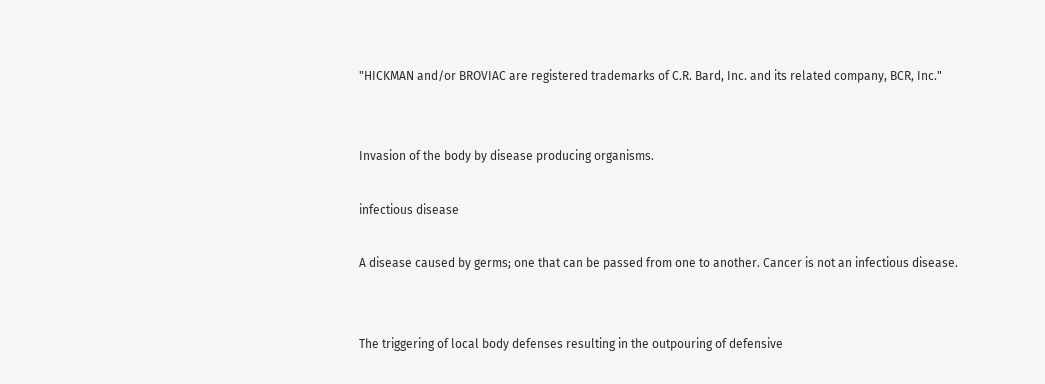"HICKMAN and/or BROVIAC are registered trademarks of C.R. Bard, Inc. and its related company, BCR, Inc."


Invasion of the body by disease producing organisms.

infectious disease

A disease caused by germs; one that can be passed from one to another. Cancer is not an infectious disease.


The triggering of local body defenses resulting in the outpouring of defensive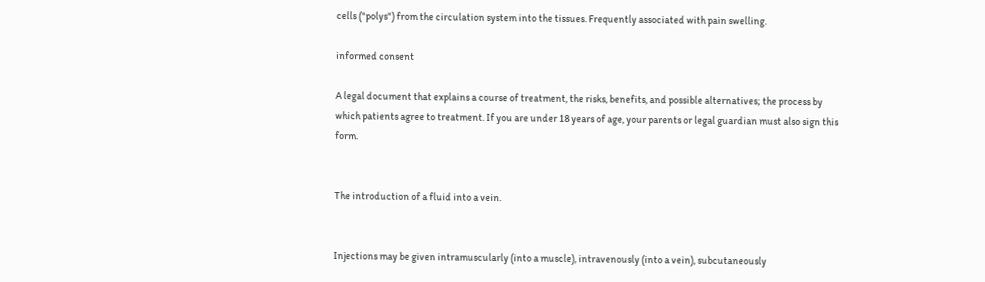cells ("polys") from the circulation system into the tissues. Frequently associated with pain swelling.

informed consent

A legal document that explains a course of treatment, the risks, benefits, and possible alternatives; the process by which patients agree to treatment. If you are under 18 years of age, your parents or legal guardian must also sign this form.


The introduction of a fluid into a vein.


Injections may be given intramuscularly (into a muscle), intravenously (into a vein), subcutaneously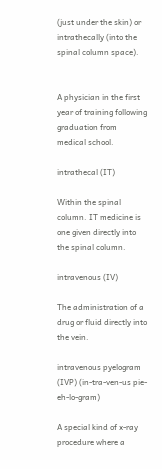(just under the skin) or intrathecally (into the spinal column space).


A physician in the first year of training following graduation from medical school.

intrathecal (IT)

Within the spinal column. IT medicine is one given directly into the spinal column.

intravenous (IV)

The administration of a drug or fluid directly into the vein.

intravenous pyelogram (IVP) (in-tra-ven-us pie-eh-lo-gram)

A special kind of x-ray procedure where a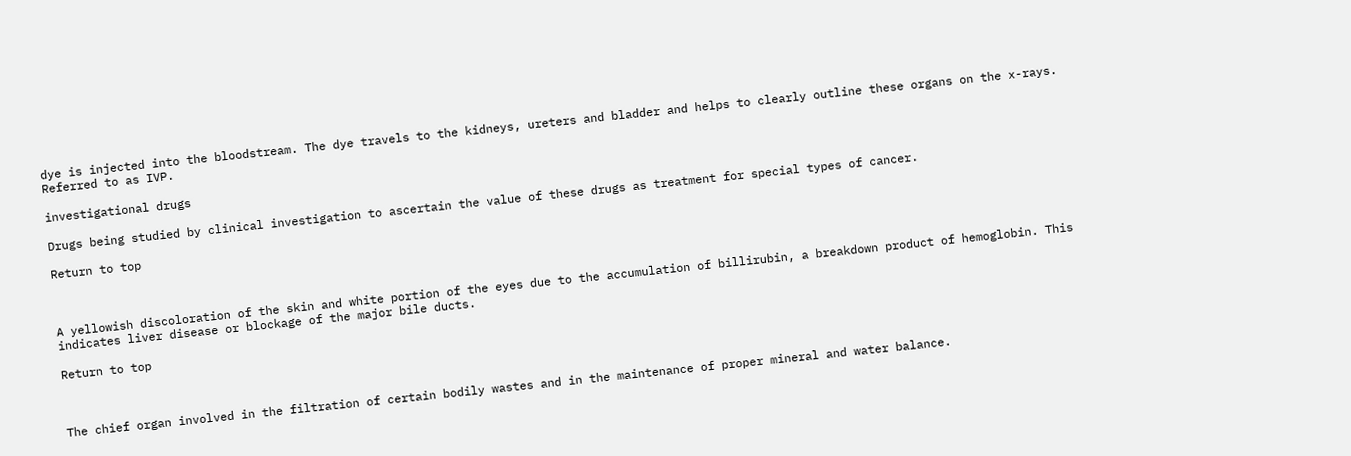dye is injected into the bloodstream. The dye travels to the kidneys, ureters and bladder and helps to clearly outline these organs on the x-rays. Referred to as IVP.

investigational drugs

Drugs being studied by clinical investigation to ascertain the value of these drugs as treatment for special types of cancer.

Return to top



A yellowish discoloration of the skin and white portion of the eyes due to the accumulation of billirubin, a breakdown product of hemoglobin. This indicates liver disease or blockage of the major bile ducts.

Return to top



The chief organ involved in the filtration of certain bodily wastes and in the maintenance of proper mineral and water balance.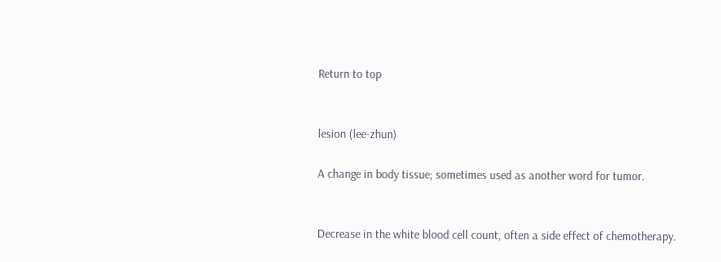Return to top


lesion (lee-zhun)

A change in body tissue; sometimes used as another word for tumor.


Decrease in the white blood cell count, often a side effect of chemotherapy.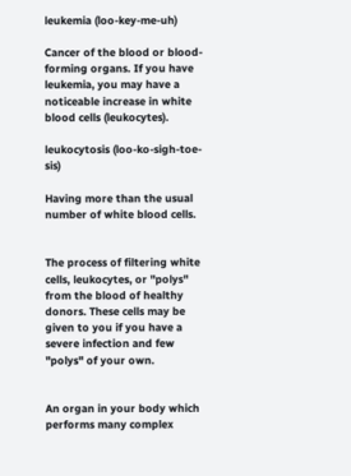leukemia (loo-key-me-uh)

Cancer of the blood or blood-forming organs. If you have leukemia, you may have a noticeable increase in white blood cells (leukocytes).

leukocytosis (loo-ko-sigh-toe-sis)

Having more than the usual number of white blood cells.


The process of filtering white cells, leukocytes, or "polys" from the blood of healthy donors. These cells may be given to you if you have a severe infection and few "polys" of your own.


An organ in your body which performs many complex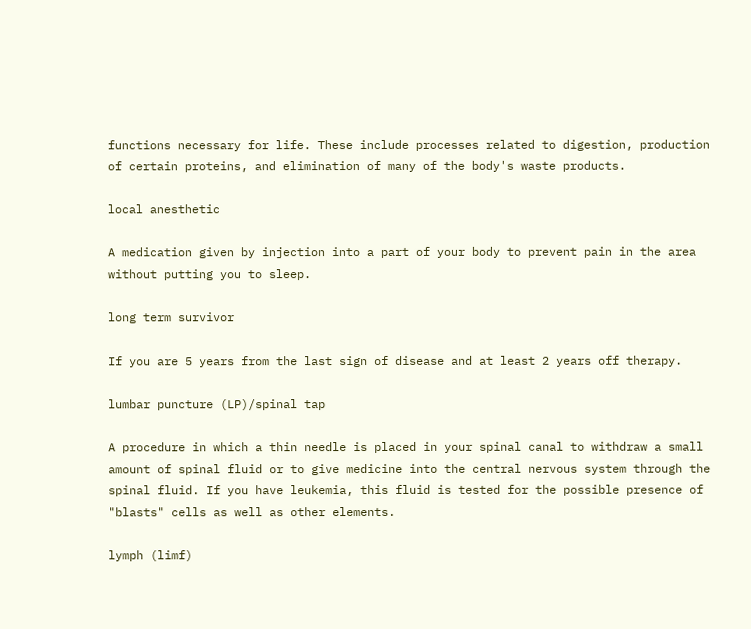functions necessary for life. These include processes related to digestion, production of certain proteins, and elimination of many of the body's waste products.

local anesthetic

A medication given by injection into a part of your body to prevent pain in the area without putting you to sleep.

long term survivor

If you are 5 years from the last sign of disease and at least 2 years off therapy.

lumbar puncture (LP)/spinal tap

A procedure in which a thin needle is placed in your spinal canal to withdraw a small amount of spinal fluid or to give medicine into the central nervous system through the spinal fluid. If you have leukemia, this fluid is tested for the possible presence of "blasts" cells as well as other elements.

lymph (limf)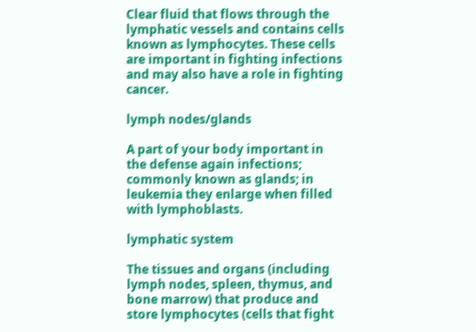Clear fluid that flows through the lymphatic vessels and contains cells known as lymphocytes. These cells are important in fighting infections and may also have a role in fighting cancer.

lymph nodes/glands

A part of your body important in the defense again infections; commonly known as glands; in leukemia they enlarge when filled with lymphoblasts.

lymphatic system

The tissues and organs (including lymph nodes, spleen, thymus, and bone marrow) that produce and store lymphocytes (cells that fight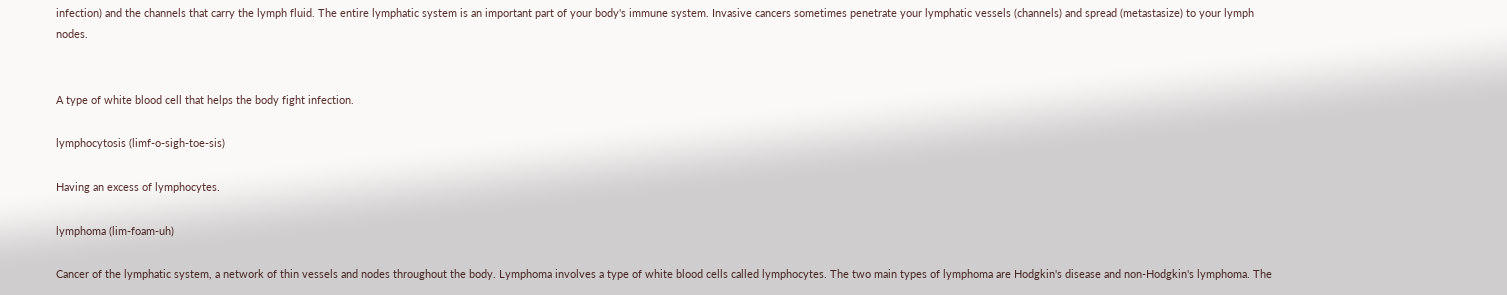infection) and the channels that carry the lymph fluid. The entire lymphatic system is an important part of your body's immune system. Invasive cancers sometimes penetrate your lymphatic vessels (channels) and spread (metastasize) to your lymph nodes.


A type of white blood cell that helps the body fight infection.

lymphocytosis (limf-o-sigh-toe-sis)

Having an excess of lymphocytes.

lymphoma (lim-foam-uh)

Cancer of the lymphatic system, a network of thin vessels and nodes throughout the body. Lymphoma involves a type of white blood cells called lymphocytes. The two main types of lymphoma are Hodgkin's disease and non-Hodgkin's lymphoma. The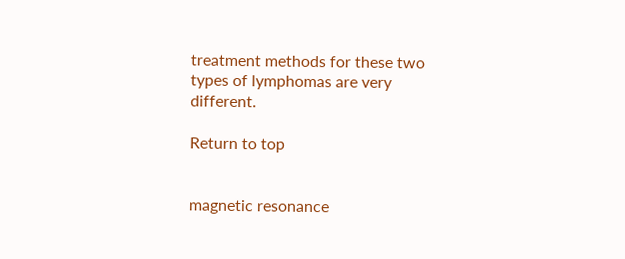treatment methods for these two types of lymphomas are very different.

Return to top


magnetic resonance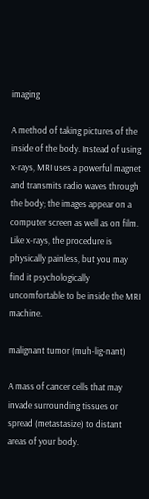imaging

A method of taking pictures of the inside of the body. Instead of using x-rays, MRI uses a powerful magnet and transmits radio waves through the body; the images appear on a computer screen as well as on film. Like x-rays, the procedure is physically painless, but you may find it psychologically uncomfortable to be inside the MRI machine.

malignant tumor (muh-lig-nant)

A mass of cancer cells that may invade surrounding tissues or spread (metastasize) to distant areas of your body.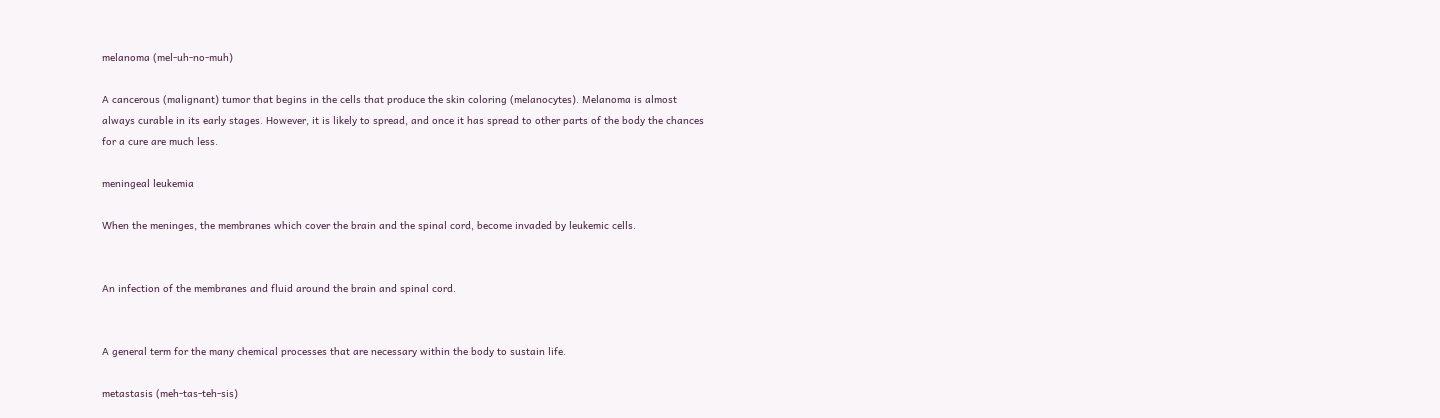melanoma (mel-uh-no-muh)

A cancerous (malignant) tumor that begins in the cells that produce the skin coloring (melanocytes). Melanoma is almost always curable in its early stages. However, it is likely to spread, and once it has spread to other parts of the body the chances for a cure are much less.

meningeal leukemia

When the meninges, the membranes which cover the brain and the spinal cord, become invaded by leukemic cells.


An infection of the membranes and fluid around the brain and spinal cord.


A general term for the many chemical processes that are necessary within the body to sustain life.

metastasis (meh-tas-teh-sis)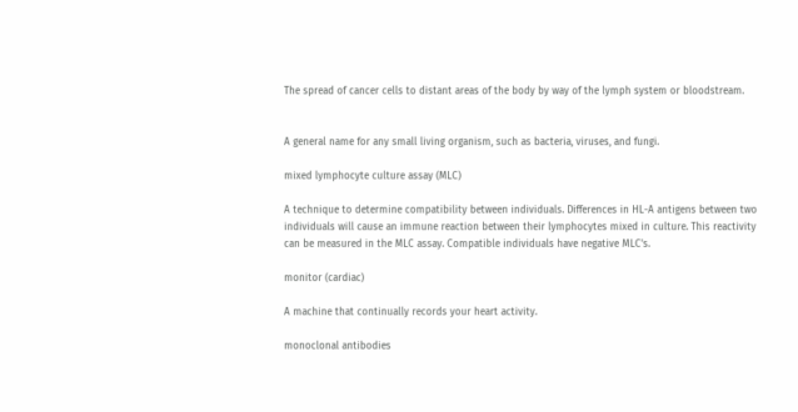The spread of cancer cells to distant areas of the body by way of the lymph system or bloodstream.


A general name for any small living organism, such as bacteria, viruses, and fungi.

mixed lymphocyte culture assay (MLC)

A technique to determine compatibility between individuals. Differences in HL-A antigens between two individuals will cause an immune reaction between their lymphocytes mixed in culture. This reactivity can be measured in the MLC assay. Compatible individuals have negative MLC's.

monitor (cardiac)

A machine that continually records your heart activity.

monoclonal antibodies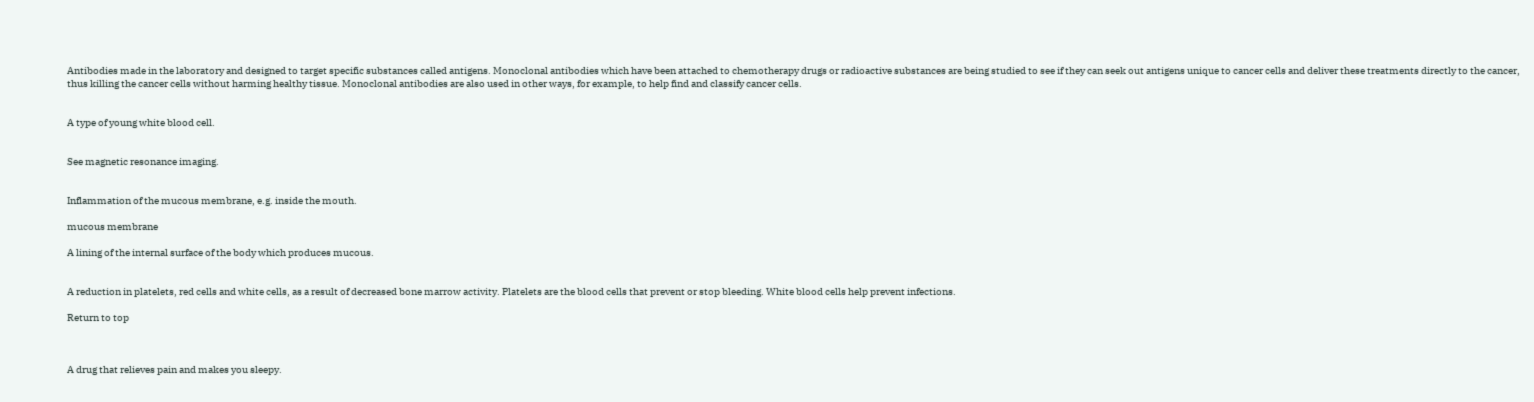Antibodies made in the laboratory and designed to target specific substances called antigens. Monoclonal antibodies which have been attached to chemotherapy drugs or radioactive substances are being studied to see if they can seek out antigens unique to cancer cells and deliver these treatments directly to the cancer, thus killing the cancer cells without harming healthy tissue. Monoclonal antibodies are also used in other ways, for example, to help find and classify cancer cells.


A type of young white blood cell.


See magnetic resonance imaging.


Inflammation of the mucous membrane, e.g. inside the mouth.

mucous membrane

A lining of the internal surface of the body which produces mucous.


A reduction in platelets, red cells and white cells, as a result of decreased bone marrow activity. Platelets are the blood cells that prevent or stop bleeding. White blood cells help prevent infections.

Return to top



A drug that relieves pain and makes you sleepy.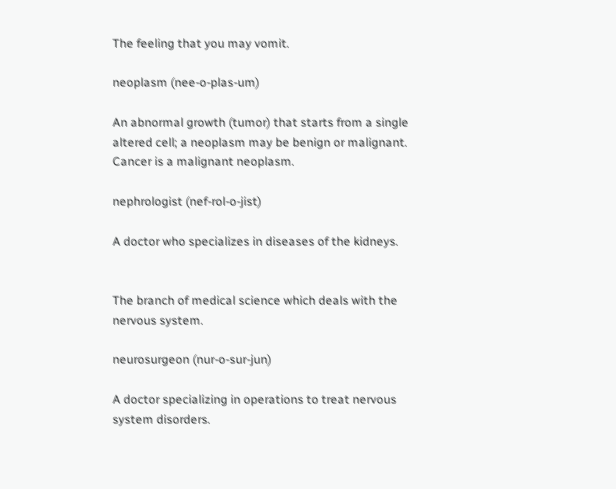The feeling that you may vomit.

neoplasm (nee-o-plas-um)

An abnormal growth (tumor) that starts from a single altered cell; a neoplasm may be benign or malignant. Cancer is a malignant neoplasm.

nephrologist (nef-rol-o-jist)

A doctor who specializes in diseases of the kidneys.


The branch of medical science which deals with the nervous system.

neurosurgeon (nur-o-sur-jun)

A doctor specializing in operations to treat nervous system disorders.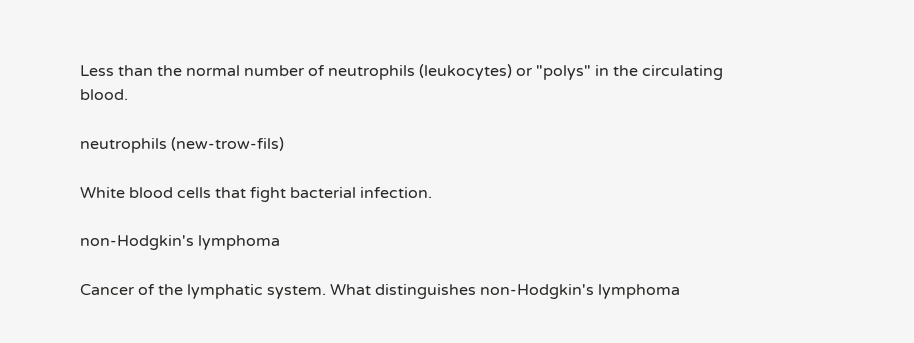Less than the normal number of neutrophils (leukocytes) or "polys" in the circulating blood.

neutrophils (new-trow-fils)

White blood cells that fight bacterial infection.

non-Hodgkin's lymphoma

Cancer of the lymphatic system. What distinguishes non-Hodgkin's lymphoma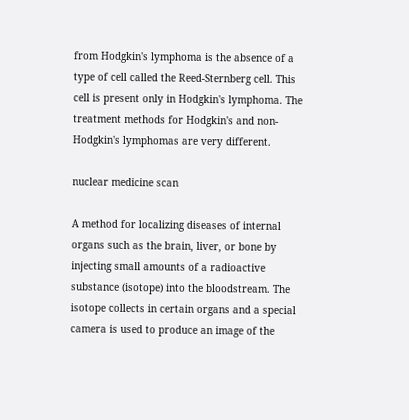from Hodgkin's lymphoma is the absence of a type of cell called the Reed-Sternberg cell. This cell is present only in Hodgkin's lymphoma. The treatment methods for Hodgkin's and non-Hodgkin's lymphomas are very different.

nuclear medicine scan

A method for localizing diseases of internal organs such as the brain, liver, or bone by injecting small amounts of a radioactive substance (isotope) into the bloodstream. The isotope collects in certain organs and a special camera is used to produce an image of the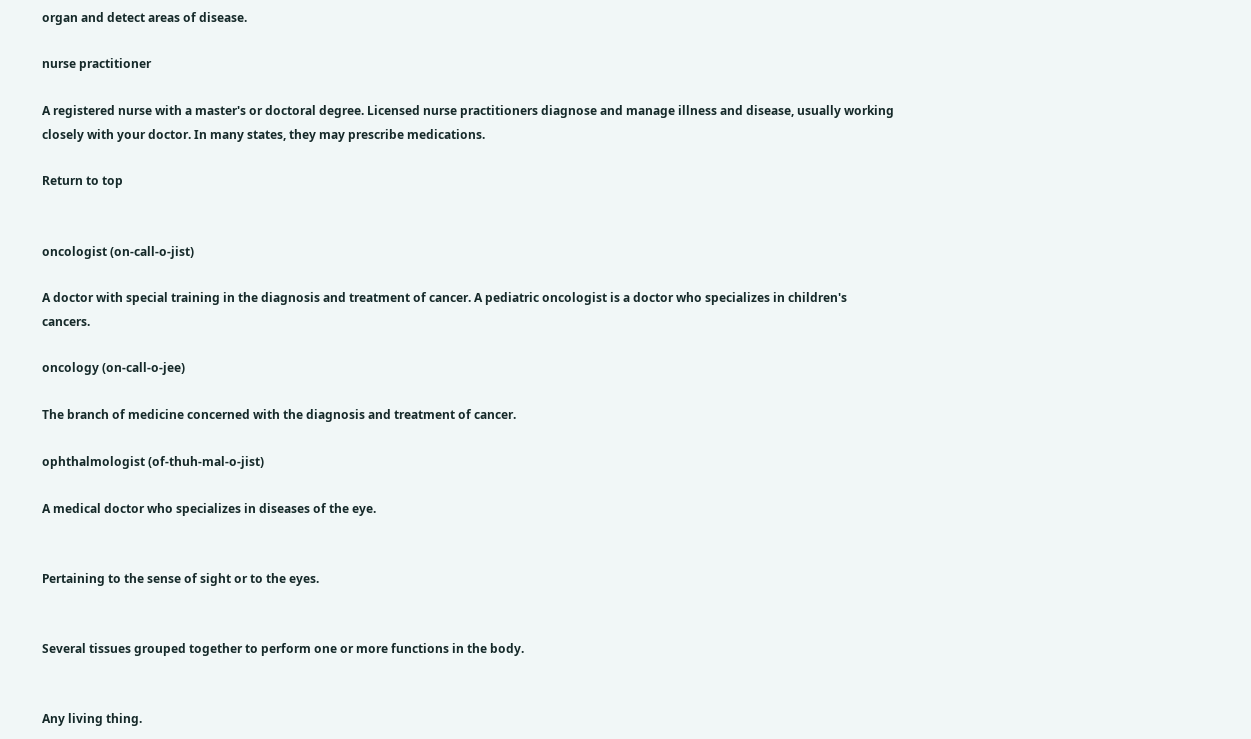organ and detect areas of disease.

nurse practitioner

A registered nurse with a master's or doctoral degree. Licensed nurse practitioners diagnose and manage illness and disease, usually working closely with your doctor. In many states, they may prescribe medications.

Return to top


oncologist (on-call-o-jist)

A doctor with special training in the diagnosis and treatment of cancer. A pediatric oncologist is a doctor who specializes in children's cancers.

oncology (on-call-o-jee)

The branch of medicine concerned with the diagnosis and treatment of cancer.

ophthalmologist (of-thuh-mal-o-jist)

A medical doctor who specializes in diseases of the eye.


Pertaining to the sense of sight or to the eyes.


Several tissues grouped together to perform one or more functions in the body.


Any living thing.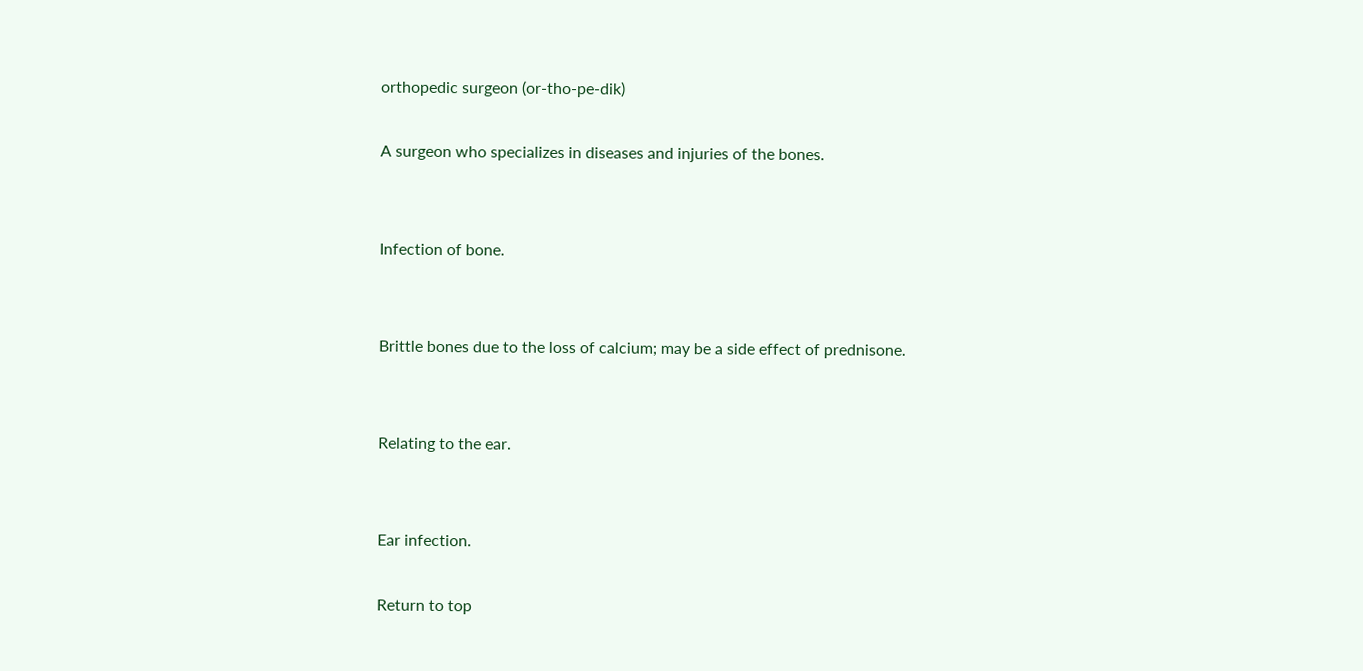orthopedic surgeon (or-tho-pe-dik)

A surgeon who specializes in diseases and injuries of the bones.


Infection of bone.


Brittle bones due to the loss of calcium; may be a side effect of prednisone.


Relating to the ear.


Ear infection.

Return to top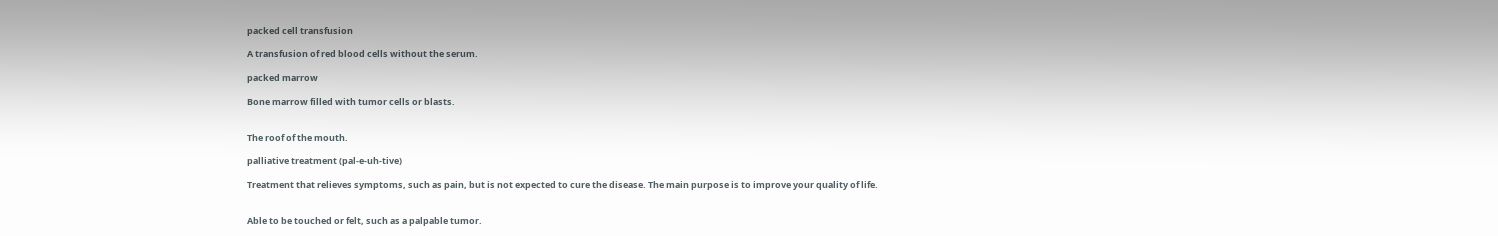packed cell transfusion

A transfusion of red blood cells without the serum.

packed marrow

Bone marrow filled with tumor cells or blasts.


The roof of the mouth.

palliative treatment (pal-e-uh-tive)

Treatment that relieves symptoms, such as pain, but is not expected to cure the disease. The main purpose is to improve your quality of life.


Able to be touched or felt, such as a palpable tumor.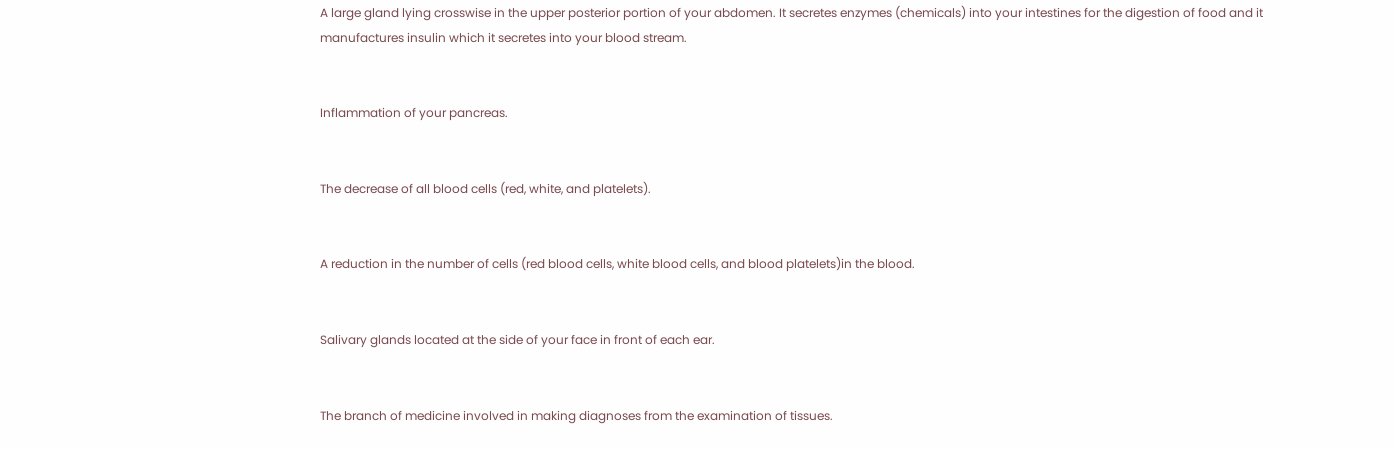A large gland lying crosswise in the upper posterior portion of your abdomen. It secretes enzymes (chemicals) into your intestines for the digestion of food and it manufactures insulin which it secretes into your blood stream.


Inflammation of your pancreas.


The decrease of all blood cells (red, white, and platelets).


A reduction in the number of cells (red blood cells, white blood cells, and blood platelets)in the blood.


Salivary glands located at the side of your face in front of each ear.


The branch of medicine involved in making diagnoses from the examination of tissues.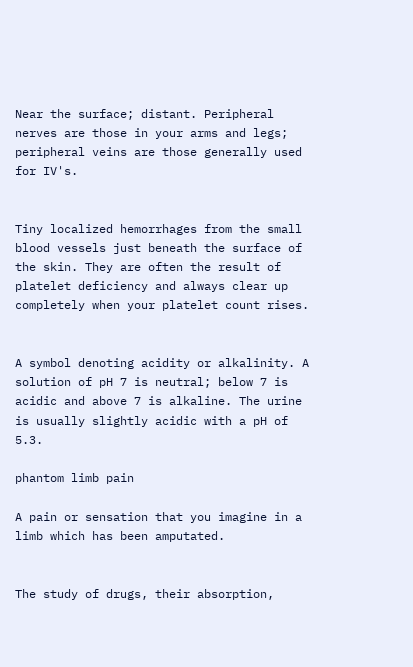Near the surface; distant. Peripheral nerves are those in your arms and legs; peripheral veins are those generally used for IV's.


Tiny localized hemorrhages from the small blood vessels just beneath the surface of the skin. They are often the result of platelet deficiency and always clear up completely when your platelet count rises.


A symbol denoting acidity or alkalinity. A solution of pH 7 is neutral; below 7 is acidic and above 7 is alkaline. The urine is usually slightly acidic with a pH of 5.3.

phantom limb pain

A pain or sensation that you imagine in a limb which has been amputated.


The study of drugs, their absorption,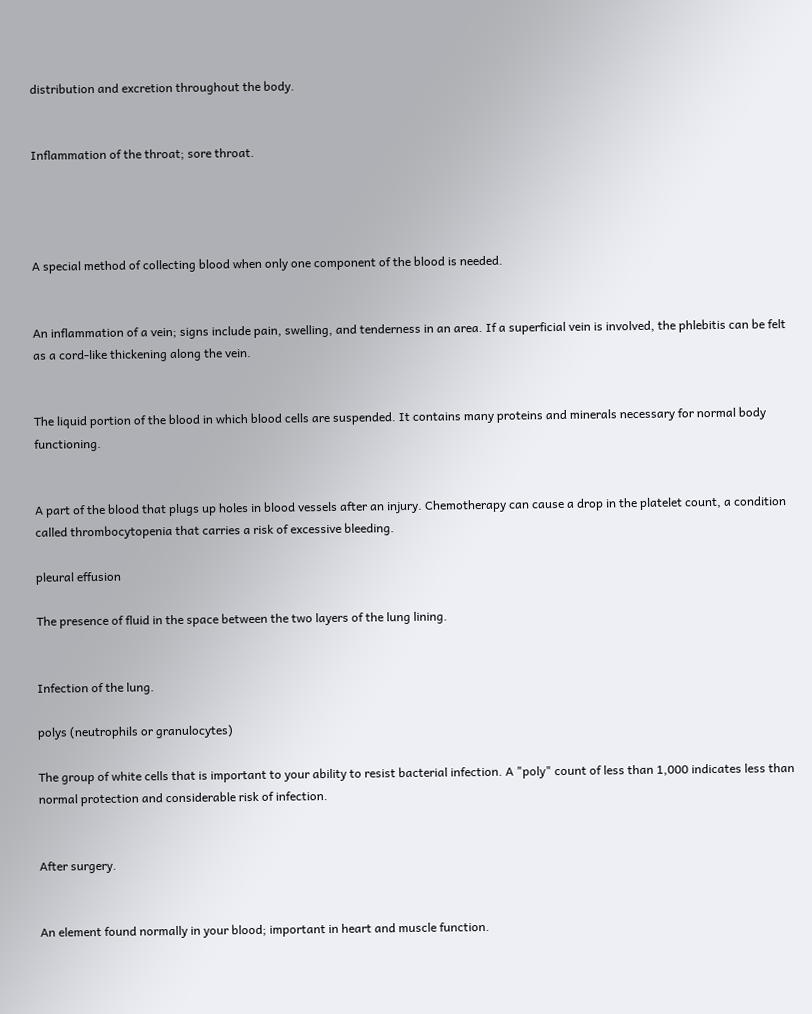distribution and excretion throughout the body.


Inflammation of the throat; sore throat.




A special method of collecting blood when only one component of the blood is needed.


An inflammation of a vein; signs include pain, swelling, and tenderness in an area. If a superficial vein is involved, the phlebitis can be felt as a cord-like thickening along the vein.


The liquid portion of the blood in which blood cells are suspended. It contains many proteins and minerals necessary for normal body functioning.


A part of the blood that plugs up holes in blood vessels after an injury. Chemotherapy can cause a drop in the platelet count, a condition called thrombocytopenia that carries a risk of excessive bleeding.

pleural effusion

The presence of fluid in the space between the two layers of the lung lining.


Infection of the lung.

polys (neutrophils or granulocytes)

The group of white cells that is important to your ability to resist bacterial infection. A "poly" count of less than 1,000 indicates less than normal protection and considerable risk of infection.


After surgery.


An element found normally in your blood; important in heart and muscle function.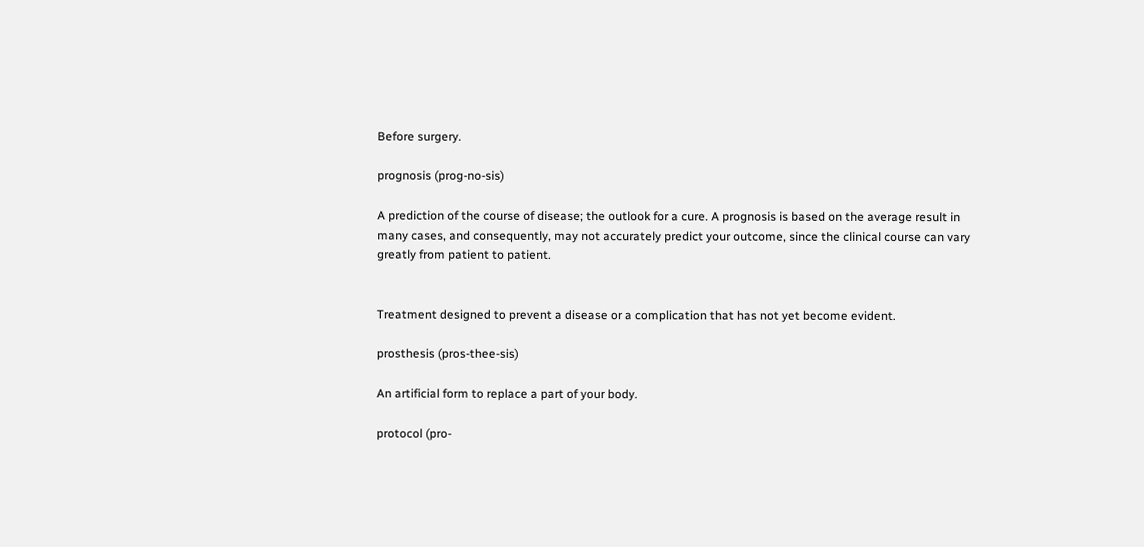Before surgery.

prognosis (prog-no-sis)

A prediction of the course of disease; the outlook for a cure. A prognosis is based on the average result in many cases, and consequently, may not accurately predict your outcome, since the clinical course can vary greatly from patient to patient.


Treatment designed to prevent a disease or a complication that has not yet become evident.

prosthesis (pros-thee-sis)

An artificial form to replace a part of your body.

protocol (pro-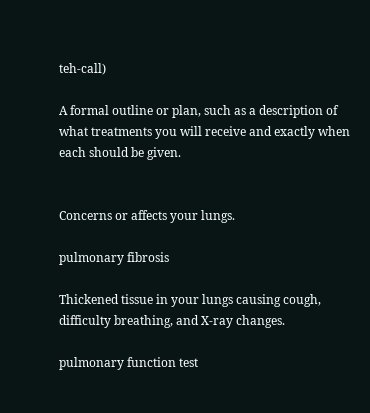teh-call)

A formal outline or plan, such as a description of what treatments you will receive and exactly when each should be given.


Concerns or affects your lungs.

pulmonary fibrosis

Thickened tissue in your lungs causing cough, difficulty breathing, and X-ray changes.

pulmonary function test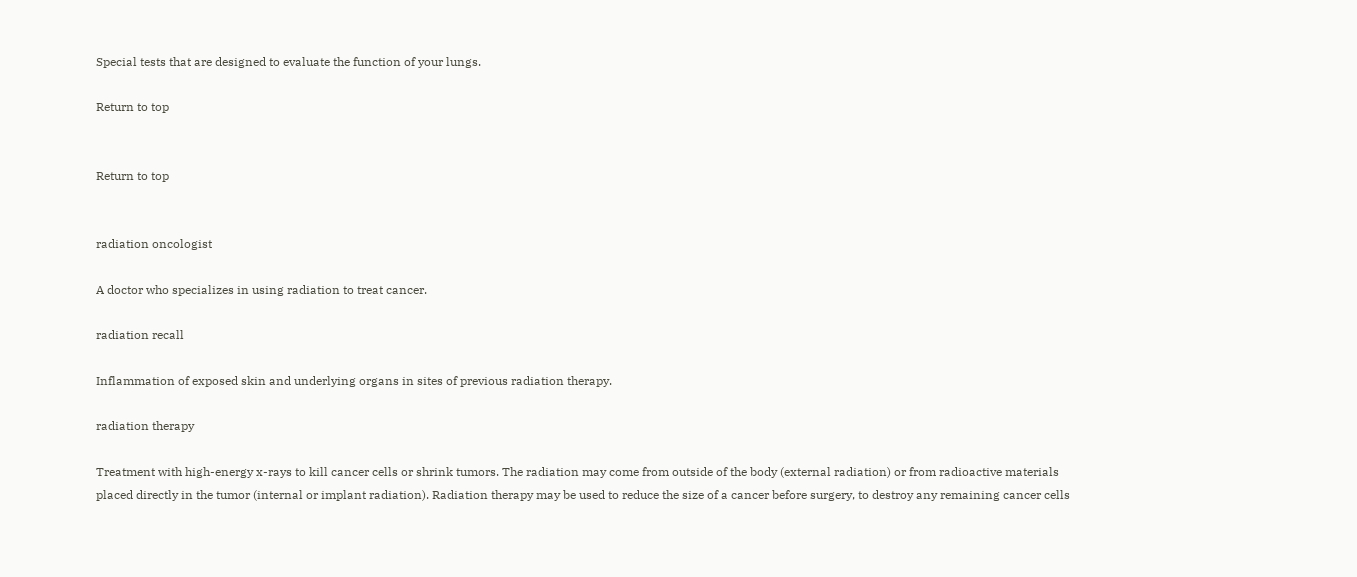Special tests that are designed to evaluate the function of your lungs.

Return to top


Return to top


radiation oncologist

A doctor who specializes in using radiation to treat cancer.

radiation recall

Inflammation of exposed skin and underlying organs in sites of previous radiation therapy.

radiation therapy

Treatment with high-energy x-rays to kill cancer cells or shrink tumors. The radiation may come from outside of the body (external radiation) or from radioactive materials placed directly in the tumor (internal or implant radiation). Radiation therapy may be used to reduce the size of a cancer before surgery, to destroy any remaining cancer cells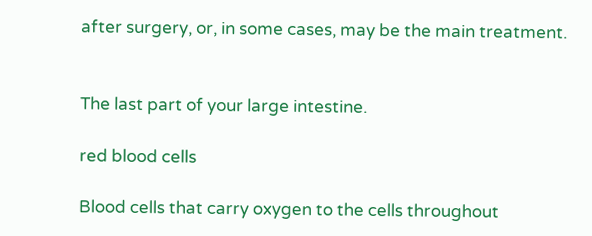after surgery, or, in some cases, may be the main treatment.


The last part of your large intestine.

red blood cells

Blood cells that carry oxygen to the cells throughout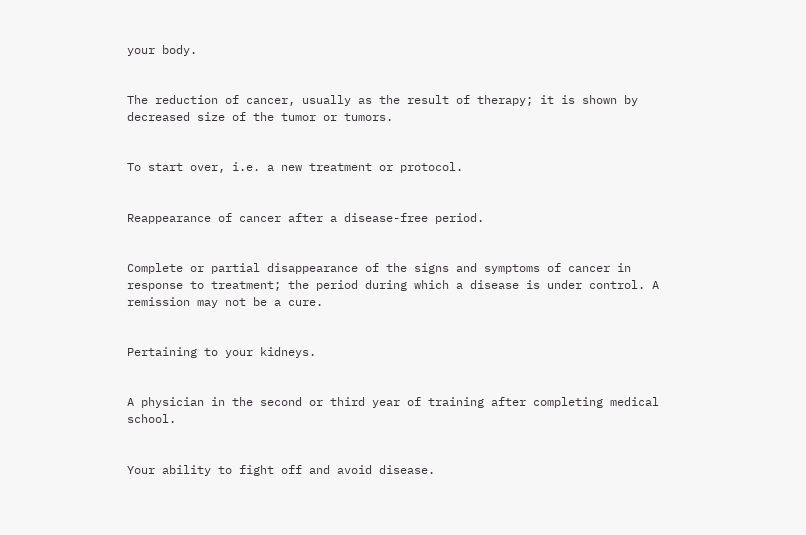your body.


The reduction of cancer, usually as the result of therapy; it is shown by decreased size of the tumor or tumors.


To start over, i.e. a new treatment or protocol.


Reappearance of cancer after a disease-free period.


Complete or partial disappearance of the signs and symptoms of cancer in response to treatment; the period during which a disease is under control. A remission may not be a cure.


Pertaining to your kidneys.


A physician in the second or third year of training after completing medical school.


Your ability to fight off and avoid disease.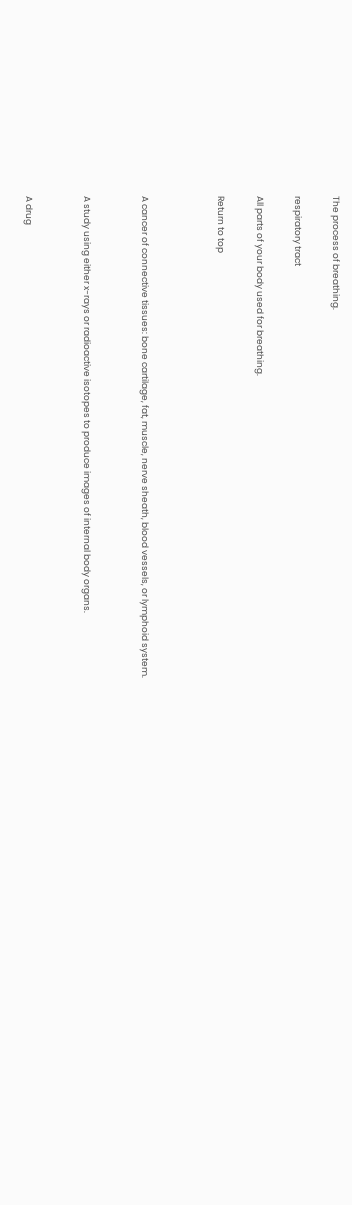The process of breathing.

respiratory tract

All parts of your body used for breathing.

Return to top



A cancer of connective tissues: bone cartilage, fat, muscle, nerve sheath, blood vessels, or lymphoid system.


A study using either x-rays or radioactive isotopes to produce images of internal body organs.


A drug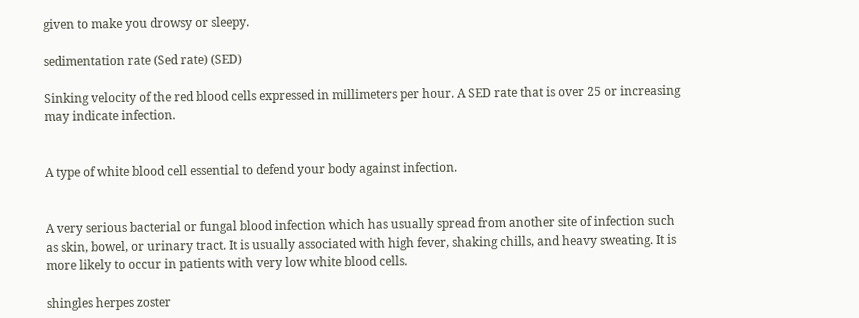given to make you drowsy or sleepy.

sedimentation rate (Sed rate) (SED)

Sinking velocity of the red blood cells expressed in millimeters per hour. A SED rate that is over 25 or increasing may indicate infection.


A type of white blood cell essential to defend your body against infection.


A very serious bacterial or fungal blood infection which has usually spread from another site of infection such as skin, bowel, or urinary tract. It is usually associated with high fever, shaking chills, and heavy sweating. It is more likely to occur in patients with very low white blood cells.

shingles herpes zoster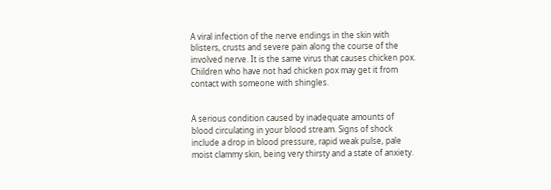A viral infection of the nerve endings in the skin with blisters, crusts and severe pain along the course of the involved nerve. It is the same virus that causes chicken pox. Children who have not had chicken pox may get it from contact with someone with shingles.


A serious condition caused by inadequate amounts of blood circulating in your blood stream. Signs of shock include a drop in blood pressure, rapid weak pulse, pale moist clammy skin, being very thirsty and a state of anxiety.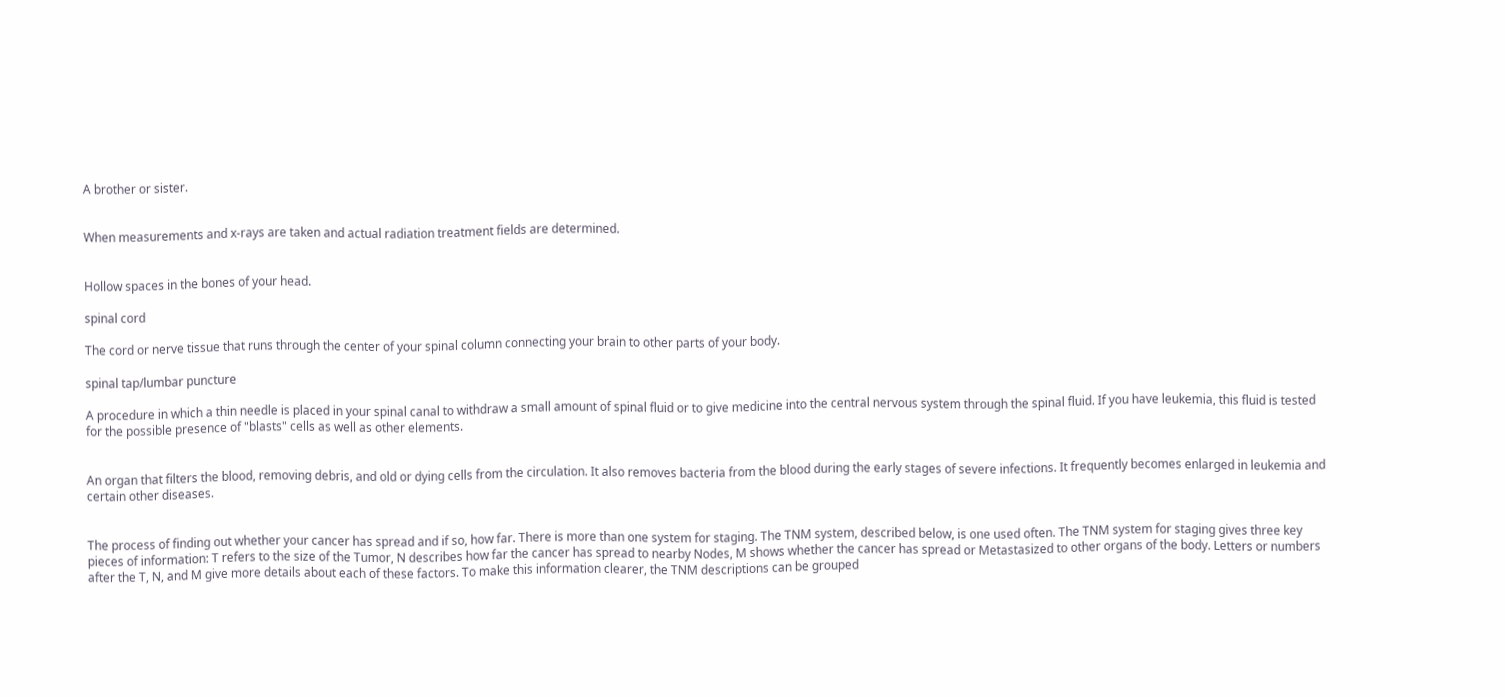A brother or sister.


When measurements and x-rays are taken and actual radiation treatment fields are determined.


Hollow spaces in the bones of your head.

spinal cord

The cord or nerve tissue that runs through the center of your spinal column connecting your brain to other parts of your body.

spinal tap/lumbar puncture

A procedure in which a thin needle is placed in your spinal canal to withdraw a small amount of spinal fluid or to give medicine into the central nervous system through the spinal fluid. If you have leukemia, this fluid is tested for the possible presence of "blasts" cells as well as other elements.


An organ that filters the blood, removing debris, and old or dying cells from the circulation. It also removes bacteria from the blood during the early stages of severe infections. It frequently becomes enlarged in leukemia and certain other diseases.


The process of finding out whether your cancer has spread and if so, how far. There is more than one system for staging. The TNM system, described below, is one used often. The TNM system for staging gives three key pieces of information: T refers to the size of the Tumor, N describes how far the cancer has spread to nearby Nodes, M shows whether the cancer has spread or Metastasized to other organs of the body. Letters or numbers after the T, N, and M give more details about each of these factors. To make this information clearer, the TNM descriptions can be grouped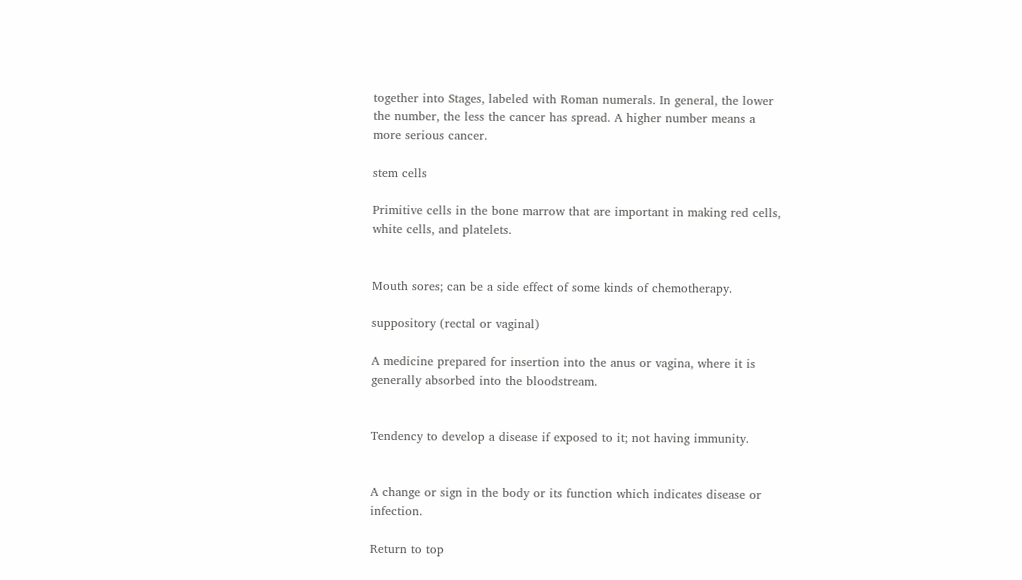together into Stages, labeled with Roman numerals. In general, the lower the number, the less the cancer has spread. A higher number means a more serious cancer.

stem cells

Primitive cells in the bone marrow that are important in making red cells, white cells, and platelets.


Mouth sores; can be a side effect of some kinds of chemotherapy.

suppository (rectal or vaginal)

A medicine prepared for insertion into the anus or vagina, where it is generally absorbed into the bloodstream.


Tendency to develop a disease if exposed to it; not having immunity.


A change or sign in the body or its function which indicates disease or infection.

Return to top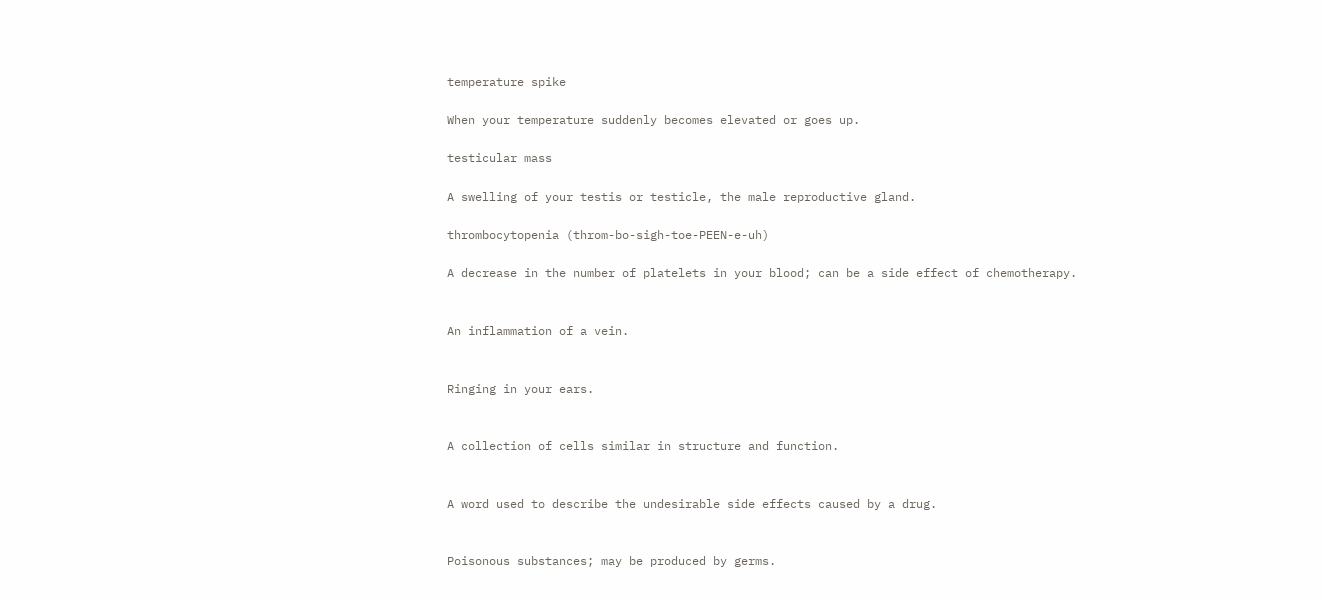temperature spike

When your temperature suddenly becomes elevated or goes up.

testicular mass

A swelling of your testis or testicle, the male reproductive gland.

thrombocytopenia (throm-bo-sigh-toe-PEEN-e-uh)

A decrease in the number of platelets in your blood; can be a side effect of chemotherapy.


An inflammation of a vein.


Ringing in your ears.


A collection of cells similar in structure and function.


A word used to describe the undesirable side effects caused by a drug.


Poisonous substances; may be produced by germs.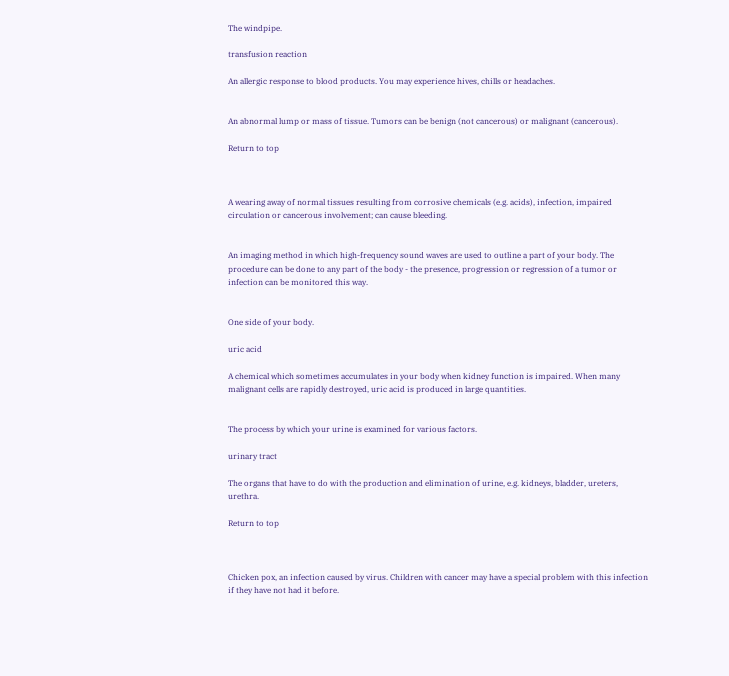The windpipe.

transfusion reaction

An allergic response to blood products. You may experience hives, chills or headaches.


An abnormal lump or mass of tissue. Tumors can be benign (not cancerous) or malignant (cancerous).

Return to top



A wearing away of normal tissues resulting from corrosive chemicals (e.g. acids), infection, impaired circulation or cancerous involvement; can cause bleeding.


An imaging method in which high-frequency sound waves are used to outline a part of your body. The procedure can be done to any part of the body - the presence, progression or regression of a tumor or infection can be monitored this way.


One side of your body.

uric acid

A chemical which sometimes accumulates in your body when kidney function is impaired. When many malignant cells are rapidly destroyed, uric acid is produced in large quantities.


The process by which your urine is examined for various factors.

urinary tract

The organs that have to do with the production and elimination of urine, e.g. kidneys, bladder, ureters, urethra.

Return to top



Chicken pox, an infection caused by virus. Children with cancer may have a special problem with this infection if they have not had it before.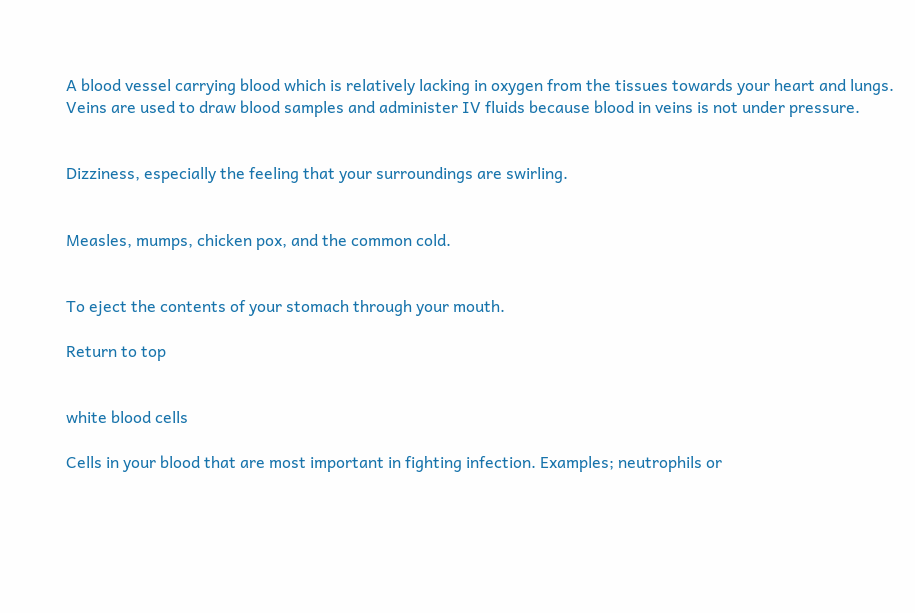A blood vessel carrying blood which is relatively lacking in oxygen from the tissues towards your heart and lungs. Veins are used to draw blood samples and administer IV fluids because blood in veins is not under pressure.


Dizziness, especially the feeling that your surroundings are swirling.


Measles, mumps, chicken pox, and the common cold.


To eject the contents of your stomach through your mouth.

Return to top


white blood cells

Cells in your blood that are most important in fighting infection. Examples; neutrophils or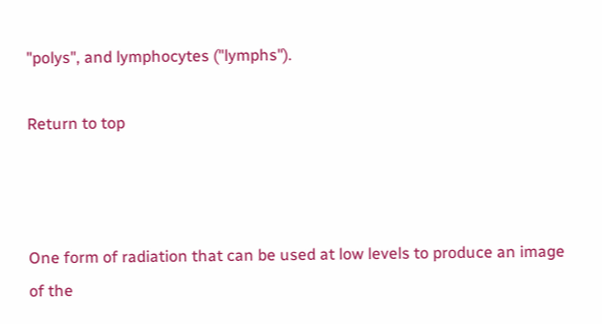"polys", and lymphocytes ("lymphs").

Return to top



One form of radiation that can be used at low levels to produce an image of the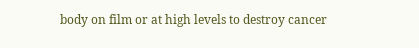body on film or at high levels to destroy cancer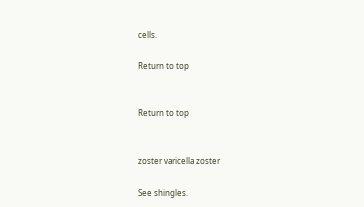cells.

Return to top


Return to top


zoster varicella zoster

See shingles.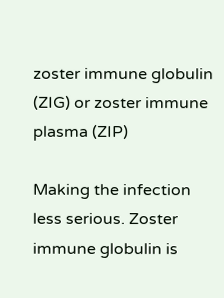zoster immune globulin (ZIG) or zoster immune plasma (ZIP)

Making the infection less serious. Zoster immune globulin is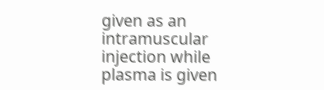given as an intramuscular injection while plasma is given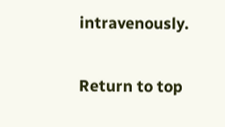intravenously.

Return to top